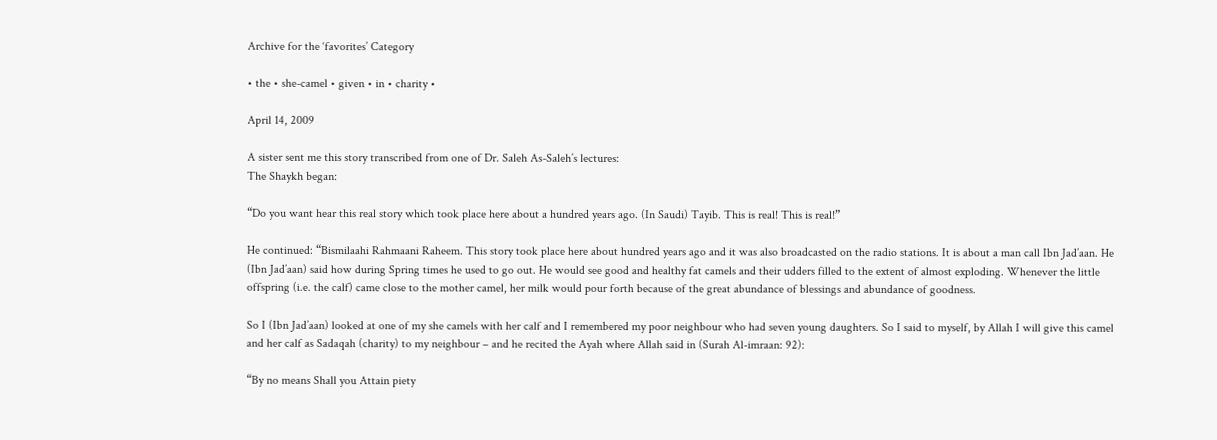Archive for the ‘favorites’ Category

• the • she-camel • given • in • charity •

April 14, 2009

A sister sent me this story transcribed from one of Dr. Saleh As-Saleh’s lectures:
The Shaykh began:

“Do you want hear this real story which took place here about a hundred years ago. (In Saudi) Tayib. This is real! This is real!”

He continued: “Bismilaahi Rahmaani Raheem. This story took place here about hundred years ago and it was also broadcasted on the radio stations. It is about a man call Ibn Jad’aan. He (Ibn Jad’aan) said how during Spring times he used to go out. He would see good and healthy fat camels and their udders filled to the extent of almost exploding. Whenever the little offspring (i.e. the calf) came close to the mother camel, her milk would pour forth because of the great abundance of blessings and abundance of goodness.

So I (Ibn Jad’aan) looked at one of my she camels with her calf and I remembered my poor neighbour who had seven young daughters. So I said to myself, by Allah I will give this camel and her calf as Sadaqah (charity) to my neighbour – and he recited the Ayah where Allah said in (Surah Al-imraan: 92):

“By no means Shall you Attain piety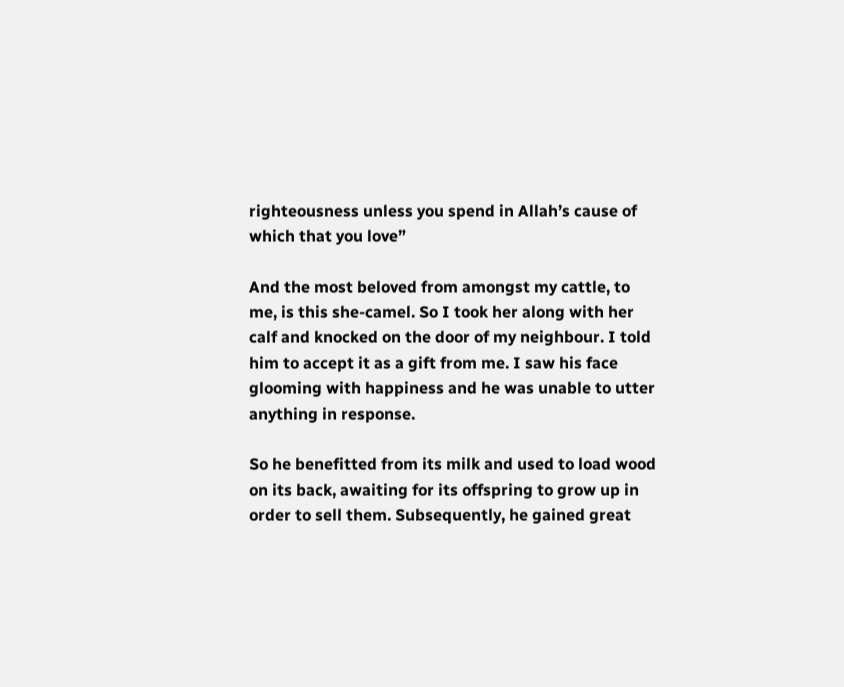righteousness unless you spend in Allah’s cause of which that you love”

And the most beloved from amongst my cattle, to me, is this she-camel. So I took her along with her calf and knocked on the door of my neighbour. I told him to accept it as a gift from me. I saw his face glooming with happiness and he was unable to utter anything in response.

So he benefitted from its milk and used to load wood on its back, awaiting for its offspring to grow up in order to sell them. Subsequently, he gained great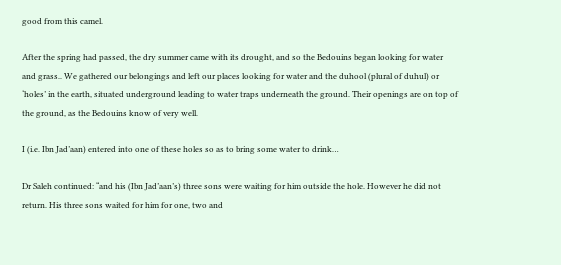good from this camel.

After the spring had passed, the dry summer came with its drought, and so the Bedouins began looking for water and grass.. We gathered our belongings and left our places looking for water and the duhool (plural of duhul) or ‘holes’ in the earth, situated underground leading to water traps underneath the ground. Their openings are on top of the ground, as the Bedouins know of very well.

I (i.e. Ibn Jad’aan) entered into one of these holes so as to bring some water to drink…

Dr Saleh continued: “and his (Ibn Jad’aan’s) three sons were waiting for him outside the hole. However he did not return. His three sons waited for him for one, two and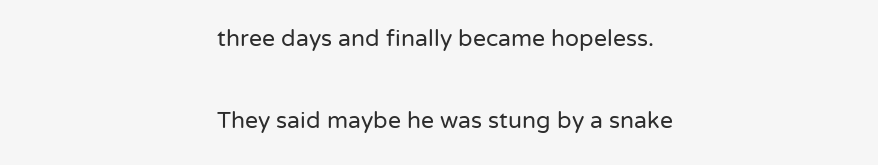three days and finally became hopeless.

They said maybe he was stung by a snake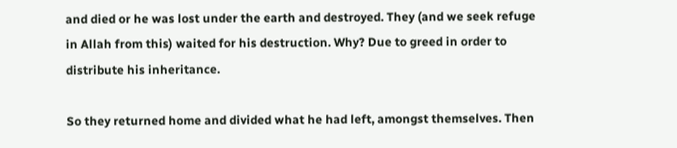and died or he was lost under the earth and destroyed. They (and we seek refuge in Allah from this) waited for his destruction. Why? Due to greed in order to distribute his inheritance.

So they returned home and divided what he had left, amongst themselves. Then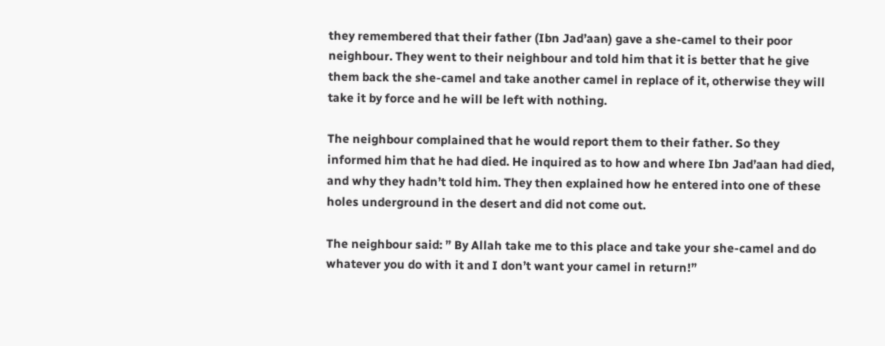they remembered that their father (Ibn Jad’aan) gave a she-camel to their poor neighbour. They went to their neighbour and told him that it is better that he give them back the she-camel and take another camel in replace of it, otherwise they will take it by force and he will be left with nothing.

The neighbour complained that he would report them to their father. So they informed him that he had died. He inquired as to how and where Ibn Jad’aan had died, and why they hadn’t told him. They then explained how he entered into one of these holes underground in the desert and did not come out.

The neighbour said: ” By Allah take me to this place and take your she-camel and do whatever you do with it and I don’t want your camel in return!”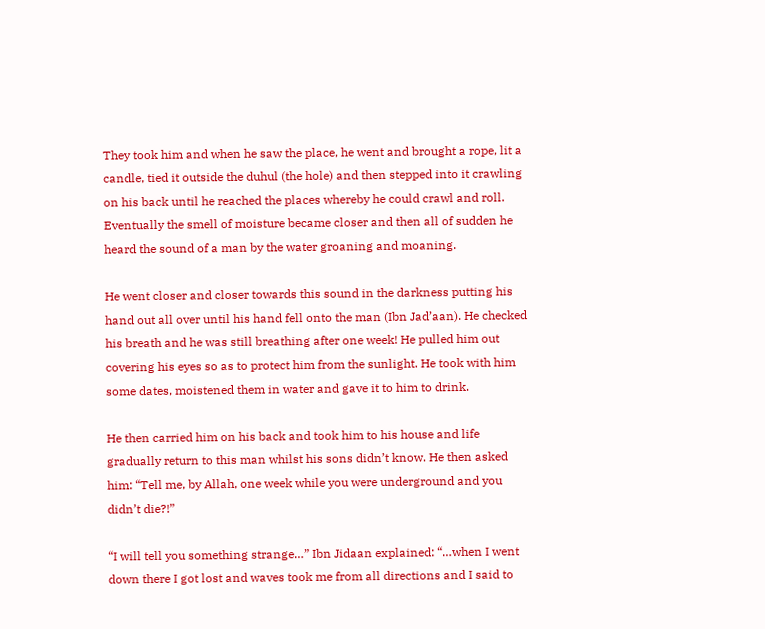They took him and when he saw the place, he went and brought a rope, lit a candle, tied it outside the duhul (the hole) and then stepped into it crawling on his back until he reached the places whereby he could crawl and roll. Eventually the smell of moisture became closer and then all of sudden he heard the sound of a man by the water groaning and moaning.

He went closer and closer towards this sound in the darkness putting his hand out all over until his hand fell onto the man (Ibn Jad’aan). He checked his breath and he was still breathing after one week! He pulled him out covering his eyes so as to protect him from the sunlight. He took with him some dates, moistened them in water and gave it to him to drink.

He then carried him on his back and took him to his house and life gradually return to this man whilst his sons didn’t know. He then asked him: “Tell me, by Allah, one week while you were underground and you didn’t die?!”

“I will tell you something strange…” Ibn Jidaan explained: “…when I went down there I got lost and waves took me from all directions and I said to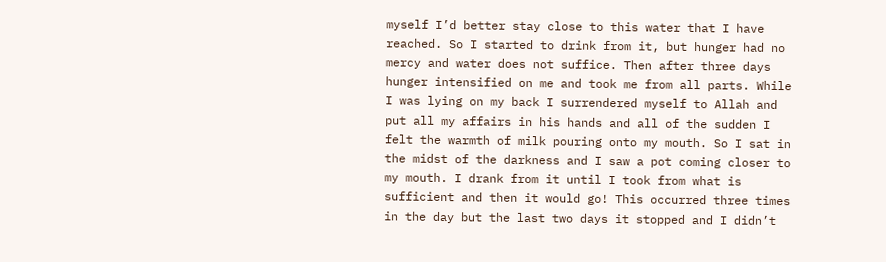myself I’d better stay close to this water that I have reached. So I started to drink from it, but hunger had no mercy and water does not suffice. Then after three days hunger intensified on me and took me from all parts. While I was lying on my back I surrendered myself to Allah and put all my affairs in his hands and all of the sudden I felt the warmth of milk pouring onto my mouth. So I sat in the midst of the darkness and I saw a pot coming closer to my mouth. I drank from it until I took from what is sufficient and then it would go! This occurred three times in the day but the last two days it stopped and I didn’t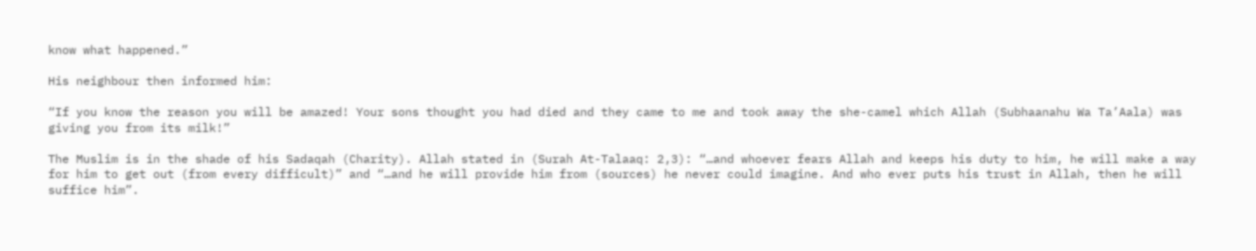know what happened.”

His neighbour then informed him:

“If you know the reason you will be amazed! Your sons thought you had died and they came to me and took away the she-camel which Allah (Subhaanahu Wa Ta’Aala) was giving you from its milk!”

The Muslim is in the shade of his Sadaqah (Charity). Allah stated in (Surah At-Talaaq: 2,3): “…and whoever fears Allah and keeps his duty to him, he will make a way for him to get out (from every difficult)” and “…and he will provide him from (sources) he never could imagine. And who ever puts his trust in Allah, then he will suffice him”.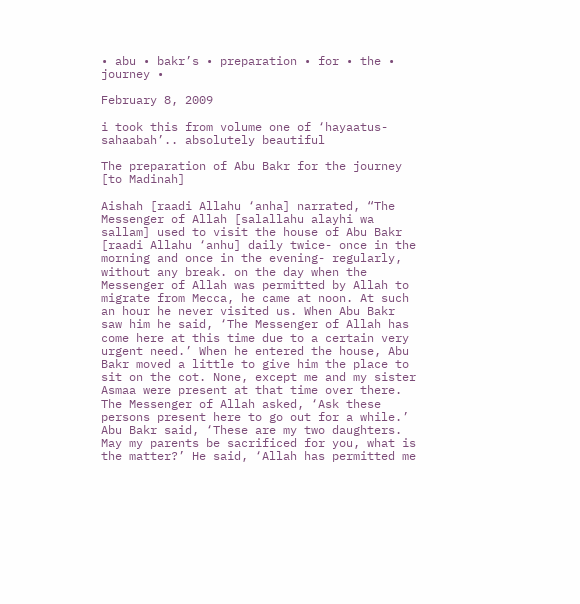• abu • bakr’s • preparation • for • the • journey •

February 8, 2009

i took this from volume one of ‘hayaatus-sahaabah’.. absolutely beautiful

The preparation of Abu Bakr for the journey [to Madinah]

Aishah [raadi Allahu ‘anha] narrated, “The Messenger of Allah [salallahu alayhi wa sallam] used to visit the house of Abu Bakr [raadi Allahu ‘anhu] daily twice- once in the morning and once in the evening- regularly, without any break. on the day when the Messenger of Allah was permitted by Allah to migrate from Mecca, he came at noon. At such an hour he never visited us. When Abu Bakr saw him he said, ‘The Messenger of Allah has come here at this time due to a certain very urgent need.’ When he entered the house, Abu Bakr moved a little to give him the place to sit on the cot. None, except me and my sister Asmaa were present at that time over there. The Messenger of Allah asked, ‘Ask these persons present here to go out for a while.’ Abu Bakr said, ‘These are my two daughters. May my parents be sacrificed for you, what is the matter?’ He said, ‘Allah has permitted me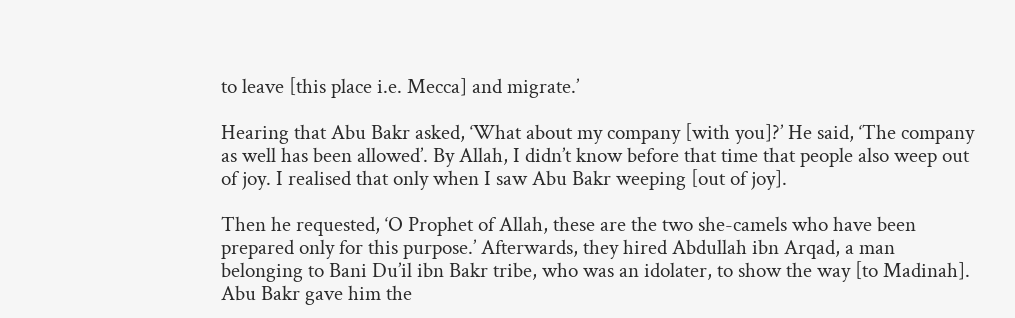to leave [this place i.e. Mecca] and migrate.’

Hearing that Abu Bakr asked, ‘What about my company [with you]?’ He said, ‘The company as well has been allowed’. By Allah, I didn’t know before that time that people also weep out of joy. I realised that only when I saw Abu Bakr weeping [out of joy].

Then he requested, ‘O Prophet of Allah, these are the two she-camels who have been prepared only for this purpose.’ Afterwards, they hired Abdullah ibn Arqad, a man belonging to Bani Du’il ibn Bakr tribe, who was an idolater, to show the way [to Madinah]. Abu Bakr gave him the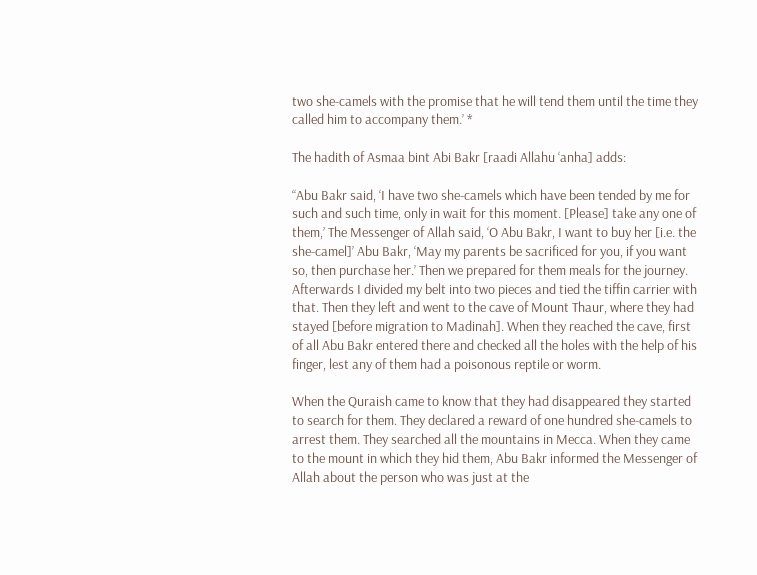two she-camels with the promise that he will tend them until the time they called him to accompany them.’ *

The hadith of Asmaa bint Abi Bakr [raadi Allahu ‘anha] adds:

“Abu Bakr said, ‘I have two she-camels which have been tended by me for such and such time, only in wait for this moment. [Please] take any one of them,’ The Messenger of Allah said, ‘O Abu Bakr, I want to buy her [i.e. the she-camel]’ Abu Bakr, ‘May my parents be sacrificed for you, if you want so, then purchase her.’ Then we prepared for them meals for the journey. Afterwards I divided my belt into two pieces and tied the tiffin carrier with that. Then they left and went to the cave of Mount Thaur, where they had stayed [before migration to Madinah]. When they reached the cave, first of all Abu Bakr entered there and checked all the holes with the help of his finger, lest any of them had a poisonous reptile or worm.

When the Quraish came to know that they had disappeared they started to search for them. They declared a reward of one hundred she-camels to arrest them. They searched all the mountains in Mecca. When they came to the mount in which they hid them, Abu Bakr informed the Messenger of Allah about the person who was just at the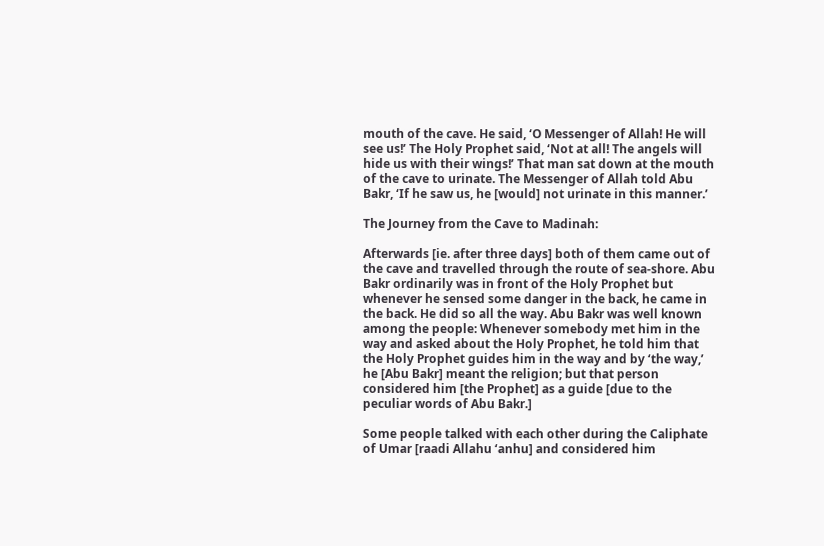mouth of the cave. He said, ‘O Messenger of Allah! He will see us!’ The Holy Prophet said, ‘Not at all! The angels will hide us with their wings!’ That man sat down at the mouth of the cave to urinate. The Messenger of Allah told Abu Bakr, ‘If he saw us, he [would] not urinate in this manner.’

The Journey from the Cave to Madinah:

Afterwards [ie. after three days] both of them came out of the cave and travelled through the route of sea-shore. Abu Bakr ordinarily was in front of the Holy Prophet but whenever he sensed some danger in the back, he came in the back. He did so all the way. Abu Bakr was well known among the people: Whenever somebody met him in the way and asked about the Holy Prophet, he told him that the Holy Prophet guides him in the way and by ‘the way,’ he [Abu Bakr] meant the religion; but that person considered him [the Prophet] as a guide [due to the peculiar words of Abu Bakr.]

Some people talked with each other during the Caliphate of Umar [raadi Allahu ‘anhu] and considered him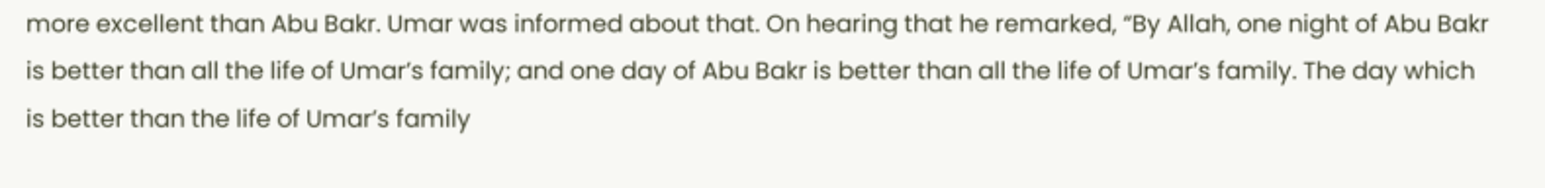more excellent than Abu Bakr. Umar was informed about that. On hearing that he remarked, “By Allah, one night of Abu Bakr is better than all the life of Umar’s family; and one day of Abu Bakr is better than all the life of Umar’s family. The day which is better than the life of Umar’s family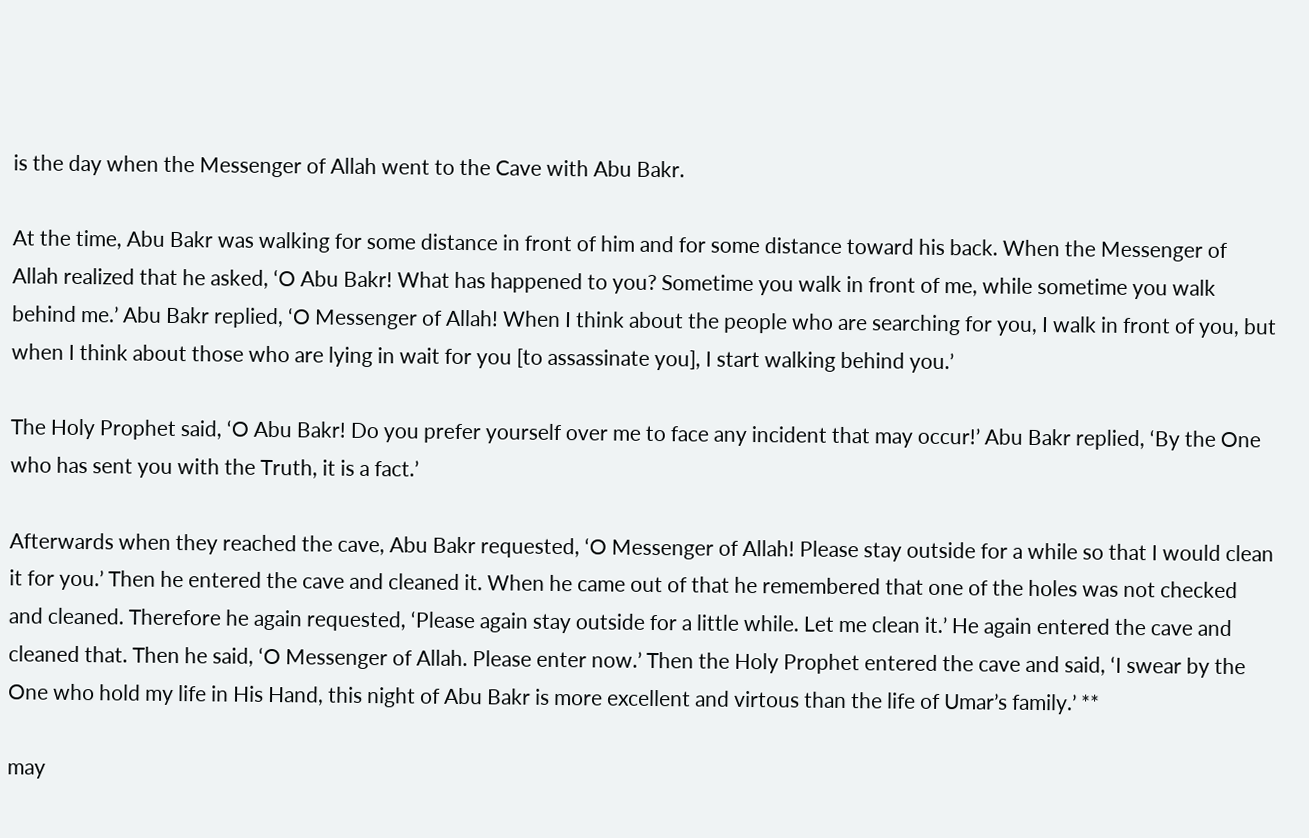is the day when the Messenger of Allah went to the Cave with Abu Bakr.

At the time, Abu Bakr was walking for some distance in front of him and for some distance toward his back. When the Messenger of Allah realized that he asked, ‘O Abu Bakr! What has happened to you? Sometime you walk in front of me, while sometime you walk behind me.’ Abu Bakr replied, ‘O Messenger of Allah! When I think about the people who are searching for you, I walk in front of you, but when I think about those who are lying in wait for you [to assassinate you], I start walking behind you.’

The Holy Prophet said, ‘O Abu Bakr! Do you prefer yourself over me to face any incident that may occur!’ Abu Bakr replied, ‘By the One who has sent you with the Truth, it is a fact.’

Afterwards when they reached the cave, Abu Bakr requested, ‘O Messenger of Allah! Please stay outside for a while so that I would clean it for you.’ Then he entered the cave and cleaned it. When he came out of that he remembered that one of the holes was not checked and cleaned. Therefore he again requested, ‘Please again stay outside for a little while. Let me clean it.’ He again entered the cave and cleaned that. Then he said, ‘O Messenger of Allah. Please enter now.’ Then the Holy Prophet entered the cave and said, ‘I swear by the One who hold my life in His Hand, this night of Abu Bakr is more excellent and virtous than the life of Umar’s family.’ **

may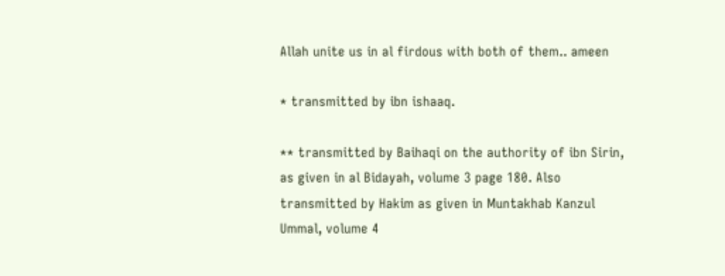Allah unite us in al firdous with both of them.. ameen

* transmitted by ibn ishaaq.

** transmitted by Baihaqi on the authority of ibn Sirin, as given in al Bidayah, volume 3 page 180. Also transmitted by Hakim as given in Muntakhab Kanzul Ummal, volume 4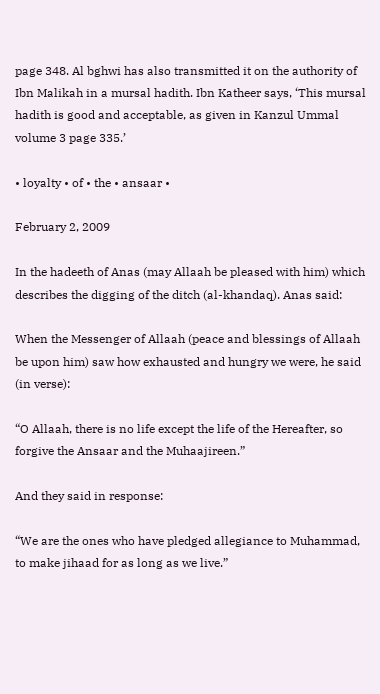page 348. Al bghwi has also transmitted it on the authority of Ibn Malikah in a mursal hadith. Ibn Katheer says, ‘This mursal hadith is good and acceptable, as given in Kanzul Ummal volume 3 page 335.’

• loyalty • of • the • ansaar •

February 2, 2009

In the hadeeth of Anas (may Allaah be pleased with him) which describes the digging of the ditch (al-khandaq). Anas said:

When the Messenger of Allaah (peace and blessings of Allaah be upon him) saw how exhausted and hungry we were, he said (in verse):

“O Allaah, there is no life except the life of the Hereafter, so forgive the Ansaar and the Muhaajireen.”

And they said in response:

“We are the ones who have pledged allegiance to Muhammad, to make jihaad for as long as we live.”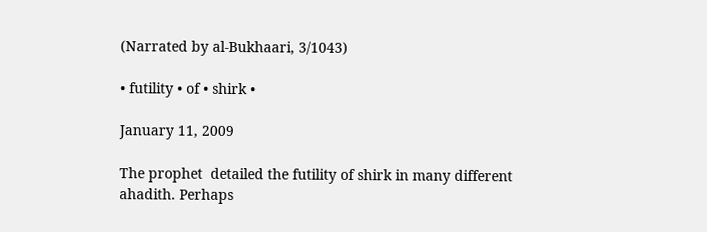(Narrated by al-Bukhaari, 3/1043)

• futility • of • shirk •

January 11, 2009

The prophet  detailed the futility of shirk in many different ahadith. Perhaps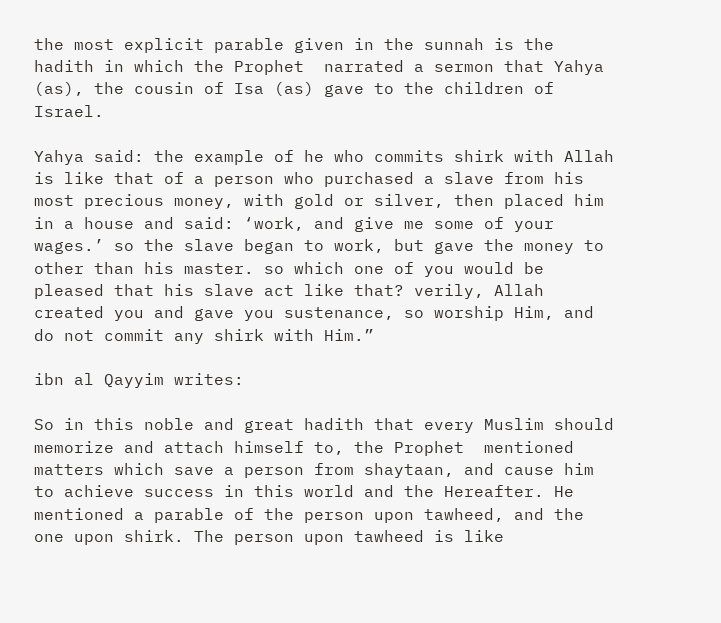the most explicit parable given in the sunnah is the hadith in which the Prophet  narrated a sermon that Yahya (as), the cousin of Isa (as) gave to the children of Israel.

Yahya said: the example of he who commits shirk with Allah is like that of a person who purchased a slave from his most precious money, with gold or silver, then placed him in a house and said: ‘work, and give me some of your wages.’ so the slave began to work, but gave the money to other than his master. so which one of you would be pleased that his slave act like that? verily, Allah created you and gave you sustenance, so worship Him, and do not commit any shirk with Him.”

ibn al Qayyim writes:

So in this noble and great hadith that every Muslim should memorize and attach himself to, the Prophet  mentioned matters which save a person from shaytaan, and cause him to achieve success in this world and the Hereafter. He mentioned a parable of the person upon tawheed, and the one upon shirk. The person upon tawheed is like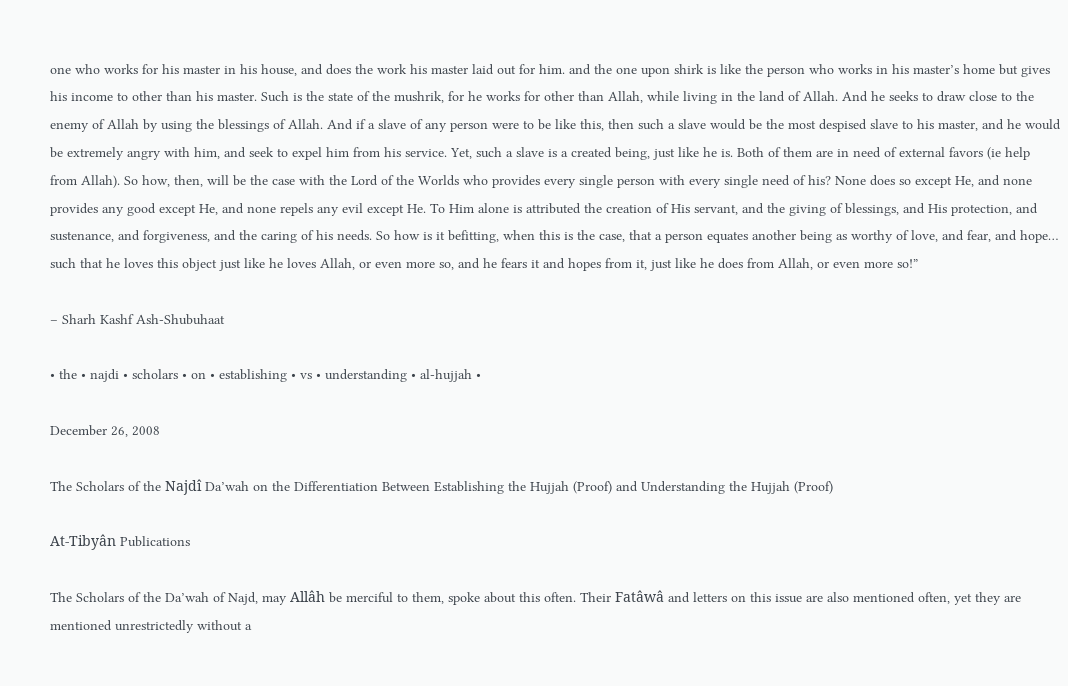one who works for his master in his house, and does the work his master laid out for him. and the one upon shirk is like the person who works in his master’s home but gives his income to other than his master. Such is the state of the mushrik, for he works for other than Allah, while living in the land of Allah. And he seeks to draw close to the enemy of Allah by using the blessings of Allah. And if a slave of any person were to be like this, then such a slave would be the most despised slave to his master, and he would be extremely angry with him, and seek to expel him from his service. Yet, such a slave is a created being, just like he is. Both of them are in need of external favors (ie help from Allah). So how, then, will be the case with the Lord of the Worlds who provides every single person with every single need of his? None does so except He, and none provides any good except He, and none repels any evil except He. To Him alone is attributed the creation of His servant, and the giving of blessings, and His protection, and sustenance, and forgiveness, and the caring of his needs. So how is it befitting, when this is the case, that a person equates another being as worthy of love, and fear, and hope… such that he loves this object just like he loves Allah, or even more so, and he fears it and hopes from it, just like he does from Allah, or even more so!”

– Sharh Kashf Ash-Shubuhaat

• the • najdi • scholars • on • establishing • vs • understanding • al-hujjah •

December 26, 2008

The Scholars of the Najdî Da’wah on the Differentiation Between Establishing the Hujjah (Proof) and Understanding the Hujjah (Proof)

At-Tibyân Publications

The Scholars of the Da’wah of Najd, may Allâh be merciful to them, spoke about this often. Their Fatâwâ and letters on this issue are also mentioned often, yet they are mentioned unrestrictedly without a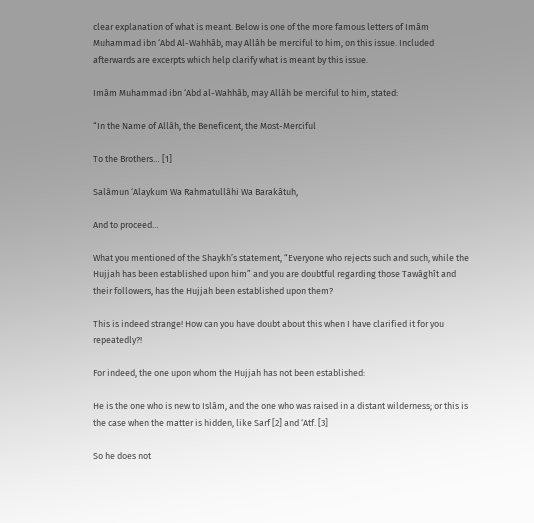clear explanation of what is meant. Below is one of the more famous letters of Imâm Muhammad ibn ‘Abd Al-Wahhâb, may Allâh be merciful to him, on this issue. Included afterwards are excerpts which help clarify what is meant by this issue.

Imâm Muhammad ibn ‘Abd al-Wahhâb, may Allâh be merciful to him, stated:

“In the Name of Allâh, the Beneficent, the Most-Merciful

To the Brothers… [1]

Salâmun ‘Alaykum Wa Rahmatullâhi Wa Barakâtuh,

And to proceed…

What you mentioned of the Shaykh’s statement, “Everyone who rejects such and such, while the Hujjah has been established upon him” and you are doubtful regarding those Tawâghît and their followers, has the Hujjah been established upon them?

This is indeed strange! How can you have doubt about this when I have clarified it for you repeatedly?!

For indeed, the one upon whom the Hujjah has not been established:

He is the one who is new to Islâm, and the one who was raised in a distant wilderness; or this is the case when the matter is hidden, like Sarf [2] and ‘Atf. [3]

So he does not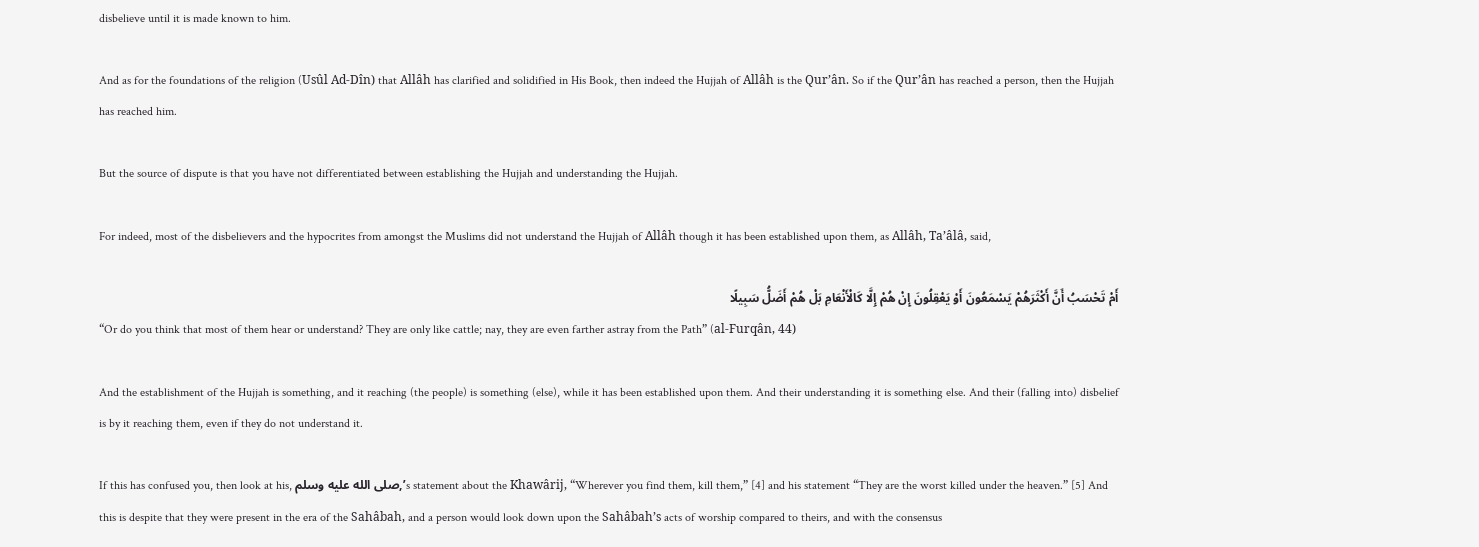disbelieve until it is made known to him.

And as for the foundations of the religion (Usûl Ad-Dîn) that Allâh has clarified and solidified in His Book, then indeed the Hujjah of Allâh is the Qur’ân. So if the Qur’ân has reached a person, then the Hujjah has reached him.

But the source of dispute is that you have not differentiated between establishing the Hujjah and understanding the Hujjah.

For indeed, most of the disbelievers and the hypocrites from amongst the Muslims did not understand the Hujjah of Allâh though it has been established upon them, as Allâh, Ta’âlâ, said,

أَمْ تَحْسَبُ أَنَّ أَكْثَرَهُمْ يَسْمَعُونَ أَوْ يَعْقِلُونَ إِنْ هُمْ إِلَّا كَالْأَنْعَامِ بَلْ هُمْ أَضَلُّ سَبِيلًا
“Or do you think that most of them hear or understand? They are only like cattle; nay, they are even farther astray from the Path” (al-Furqân, 44)

And the establishment of the Hujjah is something, and it reaching (the people) is something (else), while it has been established upon them. And their understanding it is something else. And their (falling into) disbelief is by it reaching them, even if they do not understand it.

If this has confused you, then look at his, صلى الله عليه وسلم,’s statement about the Khawârij, “Wherever you find them, kill them,” [4] and his statement “They are the worst killed under the heaven.” [5] And this is despite that they were present in the era of the Sahâbah, and a person would look down upon the Sahâbah’s acts of worship compared to theirs, and with the consensus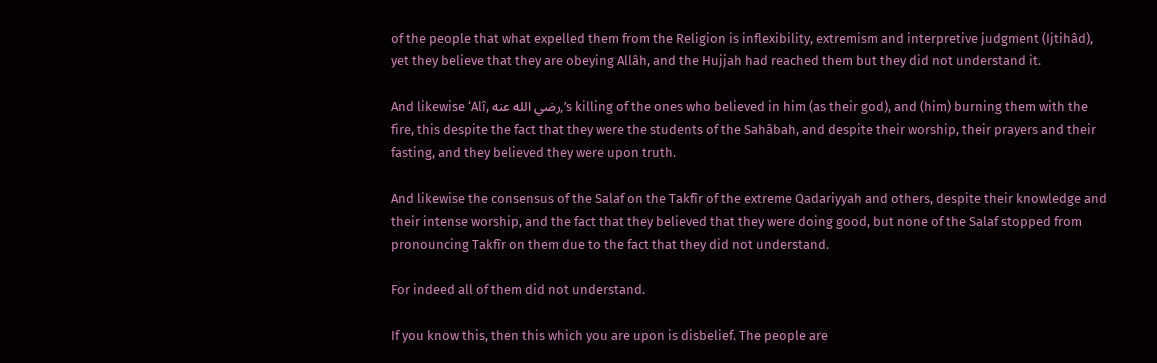of the people that what expelled them from the Religion is inflexibility, extremism and interpretive judgment (Ijtihâd), yet they believe that they are obeying Allâh, and the Hujjah had reached them but they did not understand it.

And likewise ‘Alî, رضي الله عنه,’s killing of the ones who believed in him (as their god), and (him) burning them with the fire, this despite the fact that they were the students of the Sahâbah, and despite their worship, their prayers and their fasting, and they believed they were upon truth.

And likewise the consensus of the Salaf on the Takfîr of the extreme Qadariyyah and others, despite their knowledge and their intense worship, and the fact that they believed that they were doing good, but none of the Salaf stopped from pronouncing Takfîr on them due to the fact that they did not understand.

For indeed all of them did not understand.

If you know this, then this which you are upon is disbelief. The people are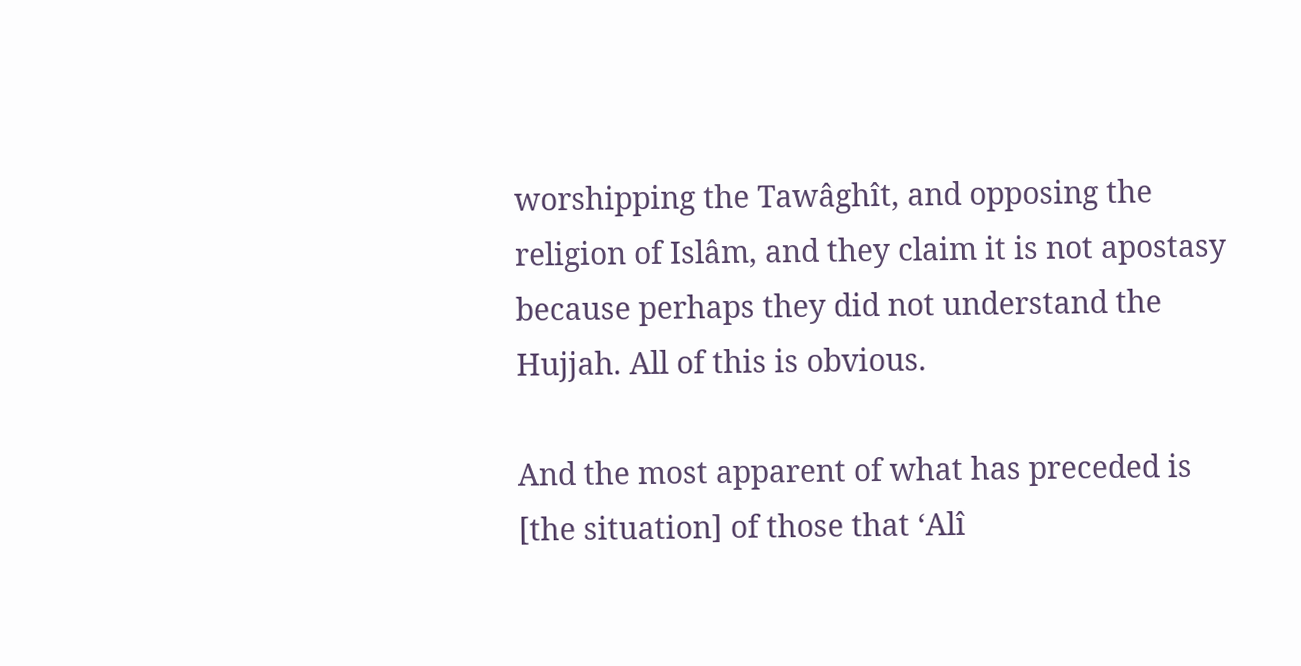worshipping the Tawâghît, and opposing the religion of Islâm, and they claim it is not apostasy because perhaps they did not understand the Hujjah. All of this is obvious.

And the most apparent of what has preceded is [the situation] of those that ‘Alî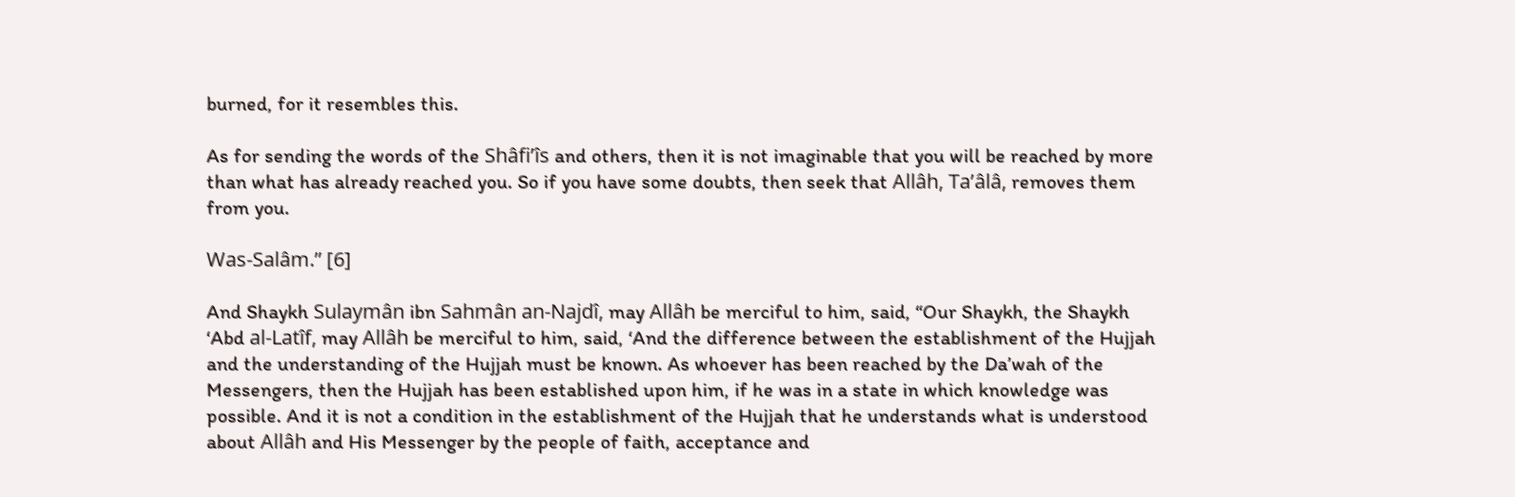burned, for it resembles this.

As for sending the words of the Shâfi’îs and others, then it is not imaginable that you will be reached by more than what has already reached you. So if you have some doubts, then seek that Allâh, Ta’âlâ, removes them from you.

Was-Salâm.” [6]

And Shaykh Sulaymân ibn Sahmân an-Najdî, may Allâh be merciful to him, said, “Our Shaykh, the Shaykh ‘Abd al-Latîf, may Allâh be merciful to him, said, ‘And the difference between the establishment of the Hujjah and the understanding of the Hujjah must be known. As whoever has been reached by the Da’wah of the Messengers, then the Hujjah has been established upon him, if he was in a state in which knowledge was possible. And it is not a condition in the establishment of the Hujjah that he understands what is understood about Allâh and His Messenger by the people of faith, acceptance and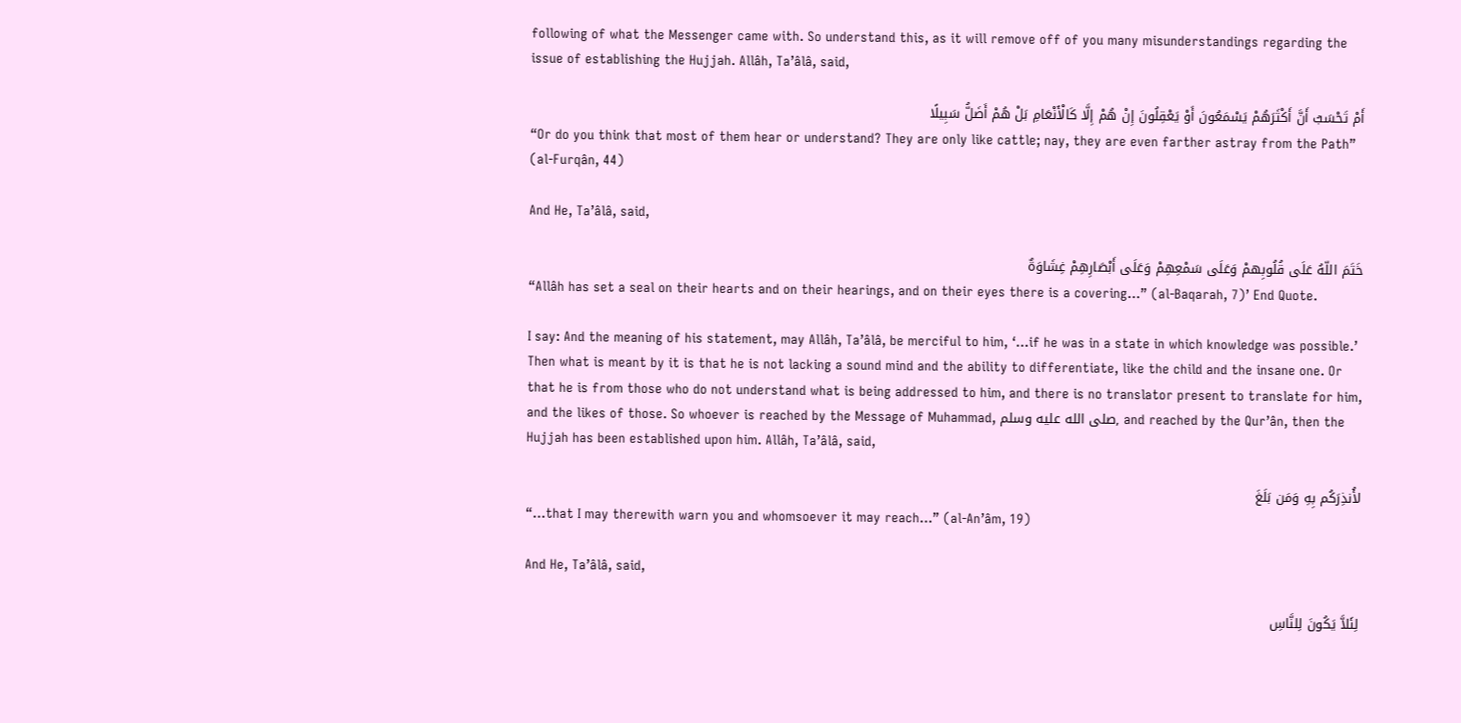following of what the Messenger came with. So understand this, as it will remove off of you many misunderstandings regarding the issue of establishing the Hujjah. Allâh, Ta’âlâ, said,

أَمْ تَحْسَبُ أَنَّ أَكْثَرَهُمْ يَسْمَعُونَ أَوْ يَعْقِلُونَ إِنْ هُمْ إِلَّا كَالْأَنْعَامِ بَلْ هُمْ أَضَلُّ سَبِيلًا
“Or do you think that most of them hear or understand? They are only like cattle; nay, they are even farther astray from the Path” (al-Furqân, 44)

And He, Ta’âlâ, said,

خَتَمَ اللّهُ عَلَى قُلُوبِهمْ وَعَلَى سَمْعِهِمْ وَعَلَى أَبْصَارِهِمْ غِشَاوَةٌ
“Allâh has set a seal on their hearts and on their hearings, and on their eyes there is a covering…” (al-Baqarah, 7)’ End Quote.

I say: And the meaning of his statement, may Allâh, Ta’âlâ, be merciful to him, ‘…if he was in a state in which knowledge was possible.’ Then what is meant by it is that he is not lacking a sound mind and the ability to differentiate, like the child and the insane one. Or that he is from those who do not understand what is being addressed to him, and there is no translator present to translate for him, and the likes of those. So whoever is reached by the Message of Muhammad, صلى الله عليه وسلم, and reached by the Qur’ân, then the Hujjah has been established upon him. Allâh, Ta’âlâ, said,

لأُنذِرَكُم بِهِ وَمَن بَلَغَ
“…that I may therewith warn you and whomsoever it may reach…” (al-An’âm, 19)

And He, Ta’âlâ, said,

لِئَلاَّ يَكُونَ لِلنَّاسِ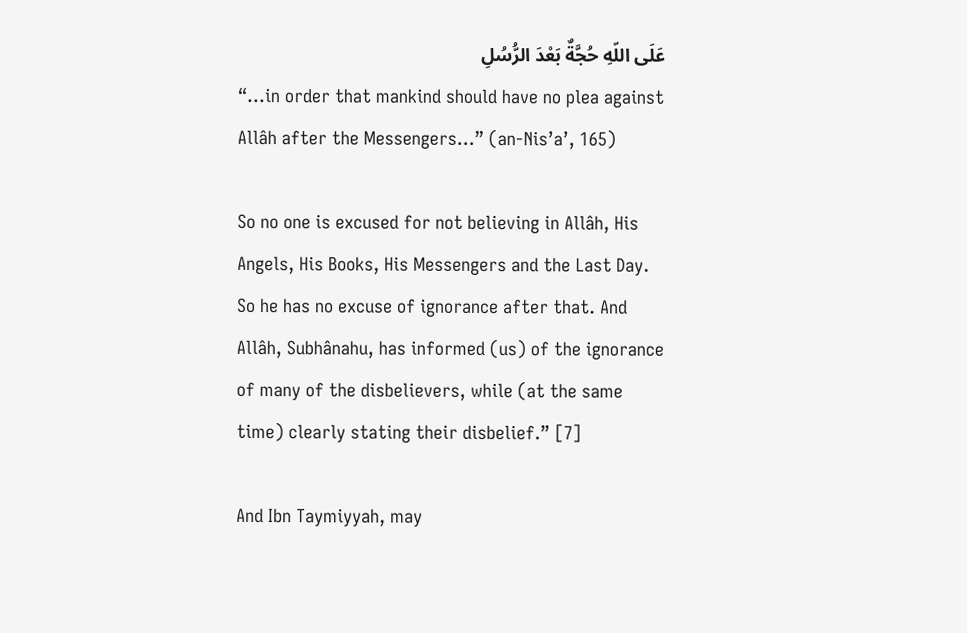عَلَى اللّهِ حُجَّةٌ بَعْدَ الرُّسُلِ
“…in order that mankind should have no plea against Allâh after the Messengers…” (an-Nis’a’, 165)

So no one is excused for not believing in Allâh, His Angels, His Books, His Messengers and the Last Day. So he has no excuse of ignorance after that. And Allâh, Subhânahu, has informed (us) of the ignorance of many of the disbelievers, while (at the same time) clearly stating their disbelief.” [7]

And Ibn Taymiyyah, may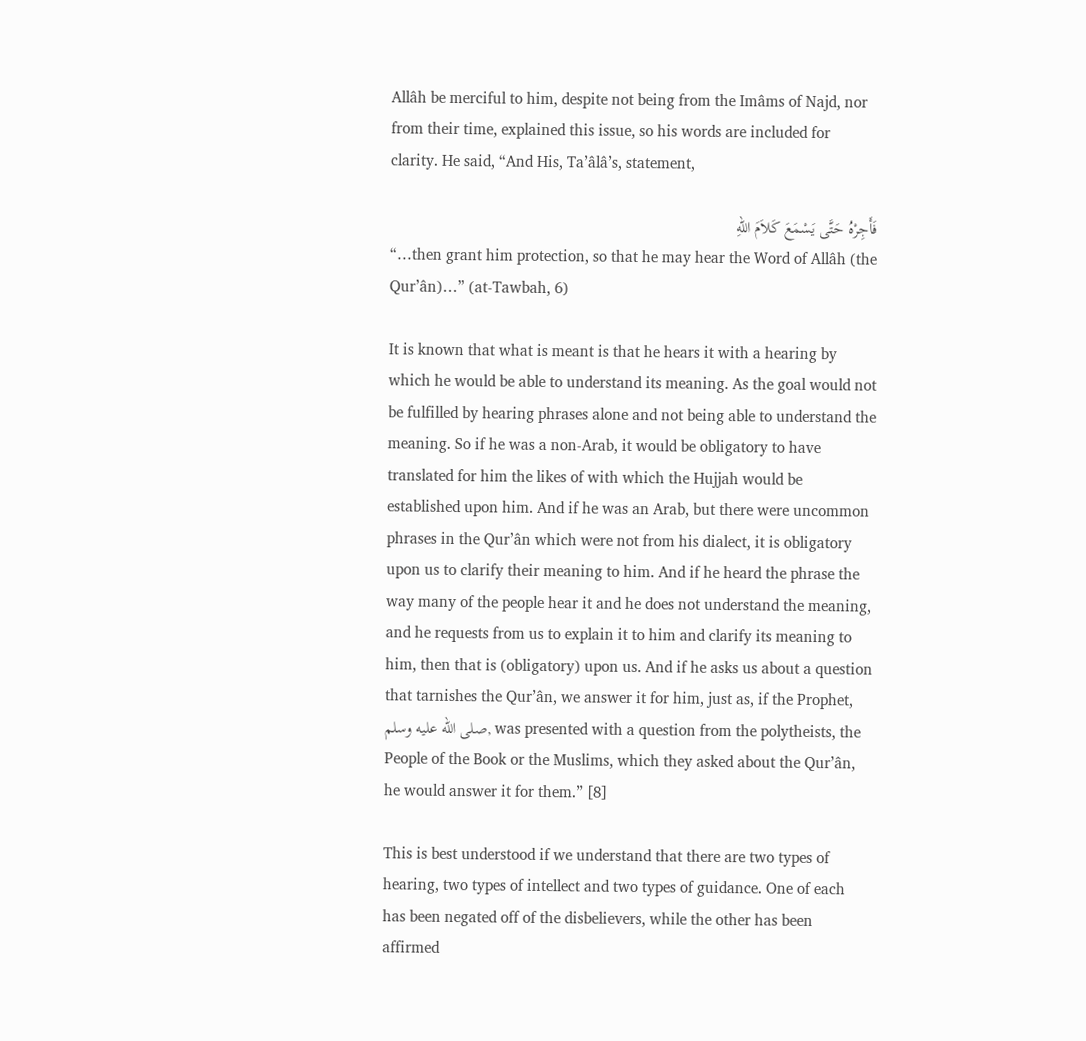Allâh be merciful to him, despite not being from the Imâms of Najd, nor from their time, explained this issue, so his words are included for clarity. He said, “And His, Ta’âlâ’s, statement,

فَأَجِرْهُ حَتَّى يَسْمَعَ كَلاَمَ اللّهِ
“…then grant him protection, so that he may hear the Word of Allâh (the Qur’ân)…” (at-Tawbah, 6)

It is known that what is meant is that he hears it with a hearing by which he would be able to understand its meaning. As the goal would not be fulfilled by hearing phrases alone and not being able to understand the meaning. So if he was a non-Arab, it would be obligatory to have translated for him the likes of with which the Hujjah would be established upon him. And if he was an Arab, but there were uncommon phrases in the Qur’ân which were not from his dialect, it is obligatory upon us to clarify their meaning to him. And if he heard the phrase the way many of the people hear it and he does not understand the meaning, and he requests from us to explain it to him and clarify its meaning to him, then that is (obligatory) upon us. And if he asks us about a question that tarnishes the Qur’ân, we answer it for him, just as, if the Prophet, صلى الله عليه وسلم, was presented with a question from the polytheists, the People of the Book or the Muslims, which they asked about the Qur’ân, he would answer it for them.” [8]

This is best understood if we understand that there are two types of hearing, two types of intellect and two types of guidance. One of each has been negated off of the disbelievers, while the other has been affirmed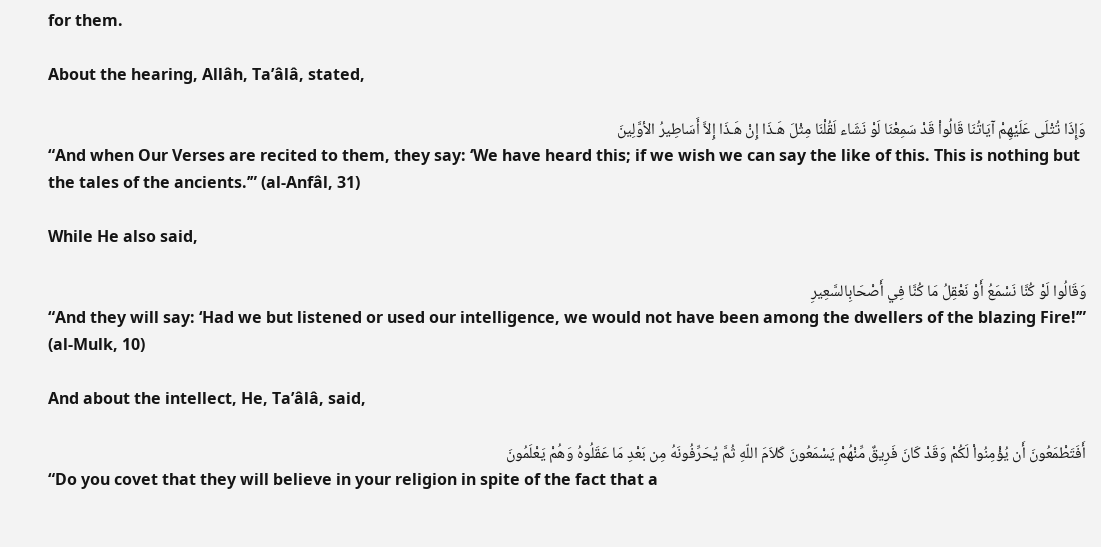for them.

About the hearing, Allâh, Ta’âlâ, stated,

وَإِذَا تُتْلَى عَلَيْهِمْ آيَاتُنَا قَالُواْ قَدْ سَمِعْنَا لَوْ نَشَاء لَقُلْنَا مِثْلَ هَـذَا إِنْ هَـذَا إِلاَّ أَسَاطِيرُ الأوَّلِينَ
“And when Our Verses are recited to them, they say: ‘We have heard this; if we wish we can say the like of this. This is nothing but the tales of the ancients.’” (al-Anfâl, 31)

While He also said,

وَقَالُوا لَوْ كُنَّا نَسْمَعُ أَوْ نَعْقِلُ مَا كُنَّا فِي أَصْحَابِالسَّعِيرِ
“And they will say: ‘Had we but listened or used our intelligence, we would not have been among the dwellers of the blazing Fire!’” (al-Mulk, 10)

And about the intellect, He, Ta’âlâ, said,

أَفَتَطْمَعُونَ أَن يُؤْمِنُواْ لَكُمْ وَقَدْ كَانَ فَرِيقٌ مِّنْهُمْ يَسْمَعُونَ كَلاَمَ اللّهِ ثُمَّ يُحَرِّفُونَهُ مِن بَعْدِ مَا عَقَلُوهُ وَهُمْ يَعْلَمُونَ
“Do you covet that they will believe in your religion in spite of the fact that a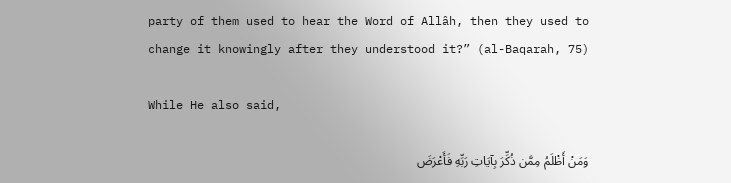party of them used to hear the Word of Allâh, then they used to change it knowingly after they understood it?” (al-Baqarah, 75)

While He also said,

وَمَنْ أَظْلَمُ مِمَّن ذُكِّرَ بِآيَاتِ رَبِّهِ فَأَعْرَضَ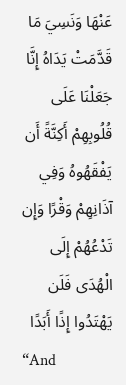عَنْهَا وَنَسِيَ مَا قَدَّمَتْ يَدَاهُ إِنَّا جَعَلْنَا عَلَى قُلُوبِهِمْ أَكِنَّةً أَن يَفْقَهُوهُ وَفِي آذَانِهِمْ وَقْرًا وَإِن تَدْعُهُمْ إِلَى الْهُدَى فَلَن يَهْتَدُوا إِذًا أَبَدًا
“And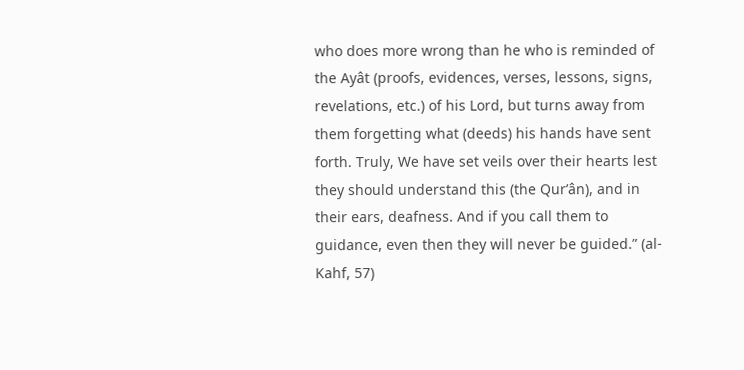who does more wrong than he who is reminded of the Ayât (proofs, evidences, verses, lessons, signs, revelations, etc.) of his Lord, but turns away from them forgetting what (deeds) his hands have sent forth. Truly, We have set veils over their hearts lest they should understand this (the Qur’ân), and in their ears, deafness. And if you call them to guidance, even then they will never be guided.” (al-Kahf, 57)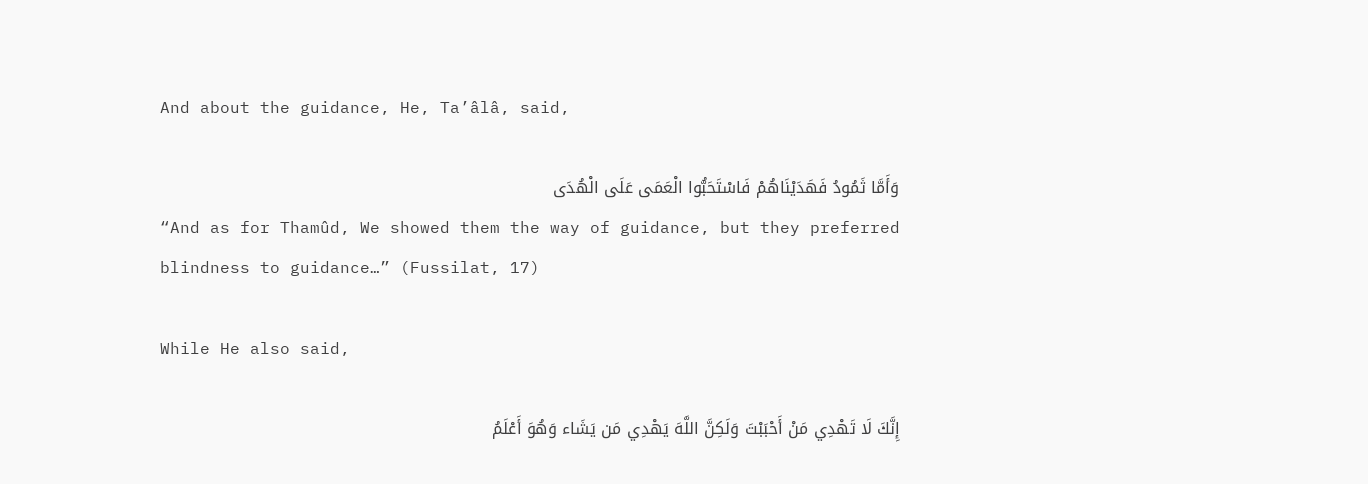And about the guidance, He, Ta’âlâ, said,

وَأَمَّا ثَمُودُ فَهَدَيْنَاهُمْ فَاسْتَحَبُّوا الْعَمَى عَلَى الْهُدَى
“And as for Thamûd, We showed them the way of guidance, but they preferred blindness to guidance…” (Fussilat, 17)

While He also said,

إِنَّكَ لَا تَهْدِي مَنْ أَحْبَبْتَ وَلَكِنَّ اللَّهَ يَهْدِي مَن يَشَاء وَهُوَ أَعْلَمُ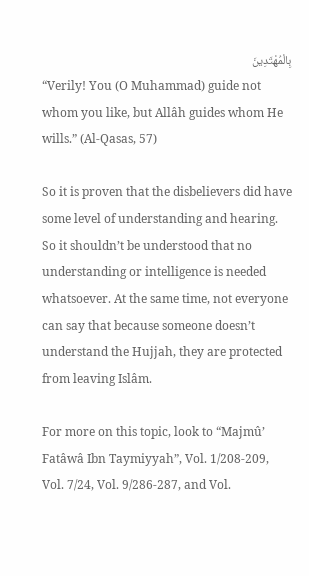بِالْمُهْتَدِينَ
“Verily! You (O Muhammad) guide not whom you like, but Allâh guides whom He wills.” (Al-Qasas, 57)

So it is proven that the disbelievers did have some level of understanding and hearing. So it shouldn’t be understood that no understanding or intelligence is needed whatsoever. At the same time, not everyone can say that because someone doesn’t understand the Hujjah, they are protected from leaving Islâm.

For more on this topic, look to “Majmû’ Fatâwâ Ibn Taymiyyah”, Vol. 1/208-209, Vol. 7/24, Vol. 9/286-287, and Vol.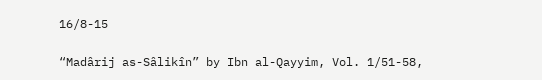16/8-15

“Madârij as-Sâlikîn” by Ibn al-Qayyim, Vol. 1/51-58,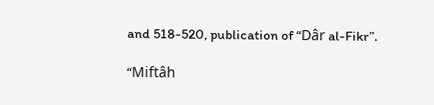and 518-520, publication of “Dâr al-Fikr”.

“Miftâh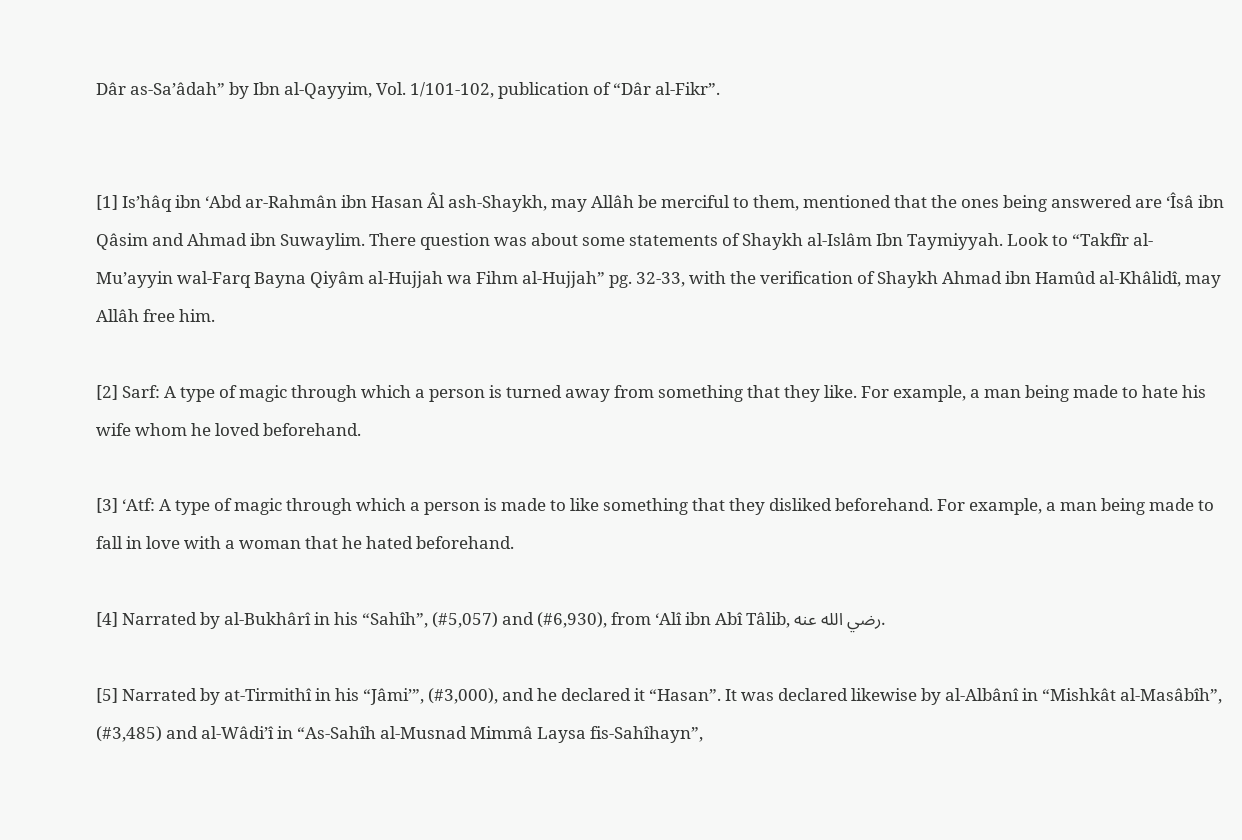Dâr as-Sa’âdah” by Ibn al-Qayyim, Vol. 1/101-102, publication of “Dâr al-Fikr”.


[1] Is’hâq ibn ‘Abd ar-Rahmân ibn Hasan Âl ash-Shaykh, may Allâh be merciful to them, mentioned that the ones being answered are ‘Îsâ ibn Qâsim and Ahmad ibn Suwaylim. There question was about some statements of Shaykh al-Islâm Ibn Taymiyyah. Look to “Takfîr al-Mu’ayyin wal-Farq Bayna Qiyâm al-Hujjah wa Fihm al-Hujjah” pg. 32-33, with the verification of Shaykh Ahmad ibn Hamûd al-Khâlidî, may Allâh free him.

[2] Sarf: A type of magic through which a person is turned away from something that they like. For example, a man being made to hate his wife whom he loved beforehand.

[3] ‘Atf: A type of magic through which a person is made to like something that they disliked beforehand. For example, a man being made to fall in love with a woman that he hated beforehand.

[4] Narrated by al-Bukhârî in his “Sahîh”, (#5,057) and (#6,930), from ‘Alî ibn Abî Tâlib, رضي الله عنه.

[5] Narrated by at-Tirmithî in his “Jâmi’”, (#3,000), and he declared it “Hasan”. It was declared likewise by al-Albânî in “Mishkât al-Masâbîh”, (#3,485) and al-Wâdi’î in “As-Sahîh al-Musnad Mimmâ Laysa fis-Sahîhayn”,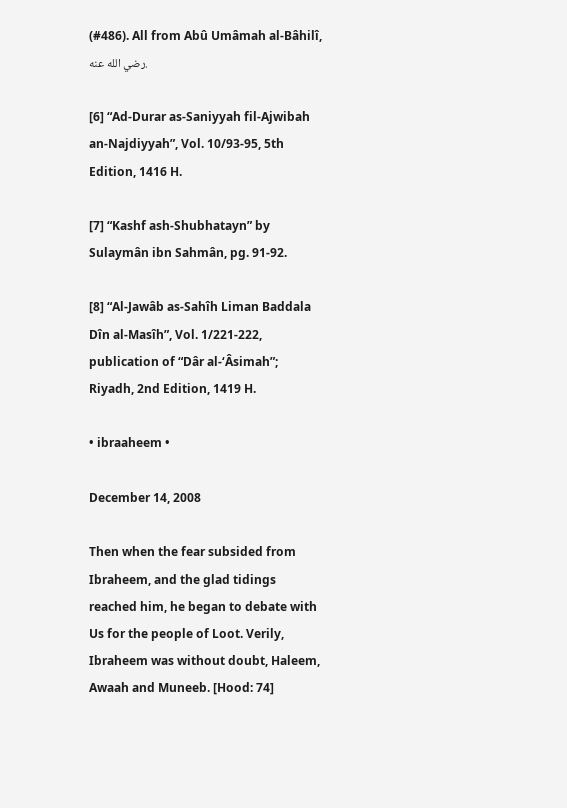(#486). All from Abû Umâmah al-Bâhilî, رضي الله عنه.

[6] “Ad-Durar as-Saniyyah fil-Ajwibah an-Najdiyyah”, Vol. 10/93-95, 5th Edition, 1416 H.

[7] “Kashf ash-Shubhatayn” by Sulaymân ibn Sahmân, pg. 91-92.

[8] “Al-Jawâb as-Sahîh Liman Baddala Dîn al-Masîh”, Vol. 1/221-222, publication of “Dâr al-‘Âsimah”; Riyadh, 2nd Edition, 1419 H.

• ibraaheem •

December 14, 2008

Then when the fear subsided from Ibraheem, and the glad tidings reached him, he began to debate with Us for the people of Loot. Verily, Ibraheem was without doubt, Haleem, Awaah and Muneeb. [Hood: 74]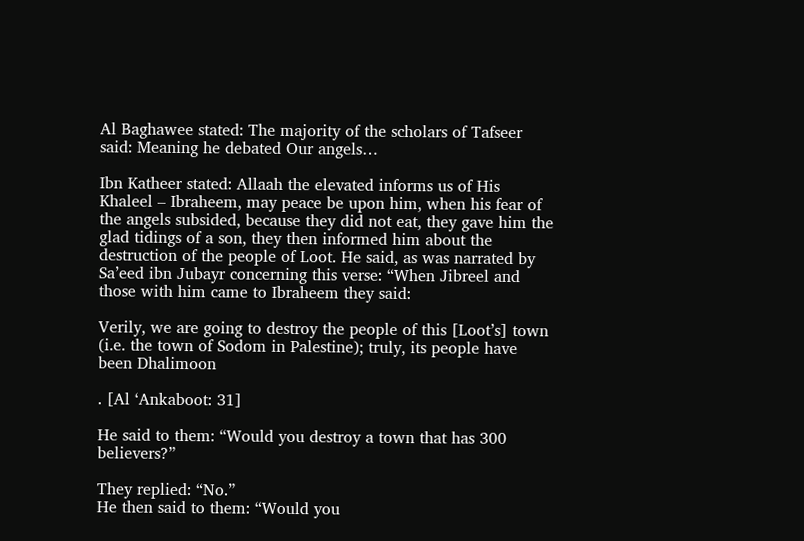Al Baghawee stated: The majority of the scholars of Tafseer said: Meaning he debated Our angels…

Ibn Katheer stated: Allaah the elevated informs us of His Khaleel – Ibraheem, may peace be upon him, when his fear of the angels subsided, because they did not eat, they gave him the glad tidings of a son, they then informed him about the destruction of the people of Loot. He said, as was narrated by Sa’eed ibn Jubayr concerning this verse: “When Jibreel and those with him came to Ibraheem they said:

Verily, we are going to destroy the people of this [Loot’s] town (i.e. the town of Sodom in Palestine); truly, its people have been Dhalimoon

. [Al ‘Ankaboot: 31]

He said to them: “Would you destroy a town that has 300 believers?”

They replied: “No.”
He then said to them: “Would you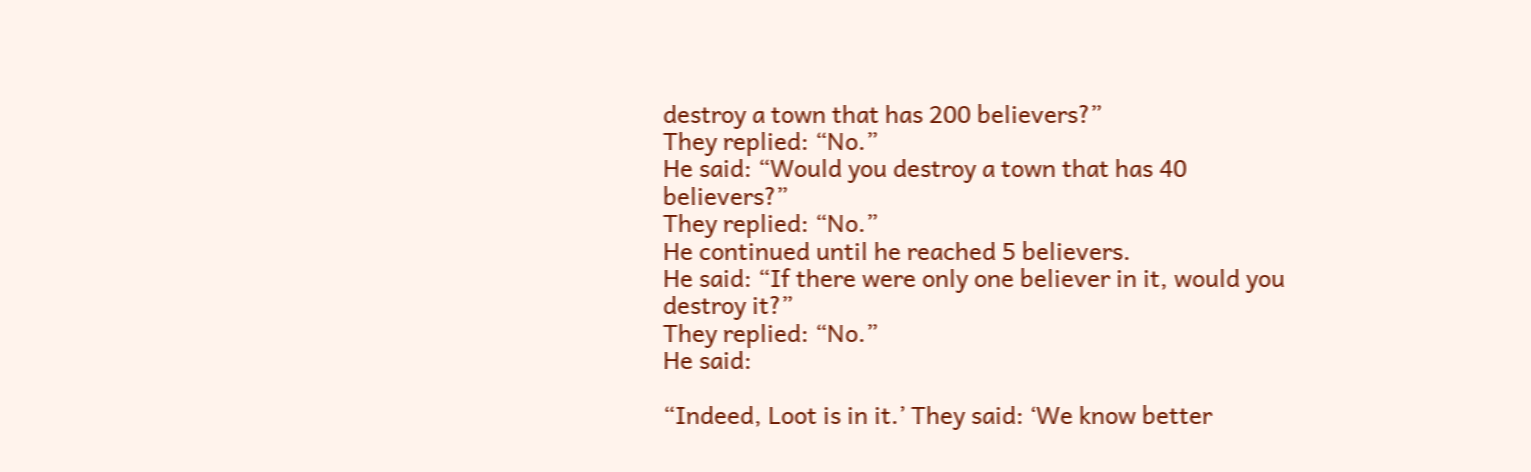destroy a town that has 200 believers?”
They replied: “No.”
He said: “Would you destroy a town that has 40 believers?”
They replied: “No.”
He continued until he reached 5 believers.
He said: “If there were only one believer in it, would you destroy it?”
They replied: “No.”
He said:

“Indeed, Loot is in it.’ They said: ‘We know better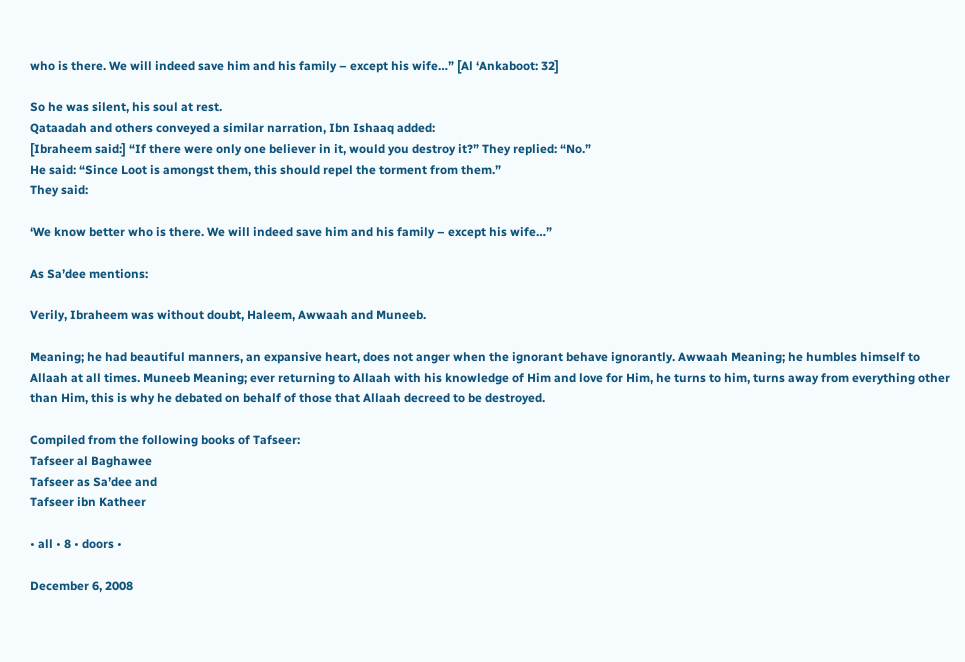who is there. We will indeed save him and his family – except his wife…” [Al ‘Ankaboot: 32]

So he was silent, his soul at rest.
Qataadah and others conveyed a similar narration, Ibn Ishaaq added:
[Ibraheem said:] “If there were only one believer in it, would you destroy it?” They replied: “No.”
He said: “Since Loot is amongst them, this should repel the torment from them.”
They said:

‘We know better who is there. We will indeed save him and his family – except his wife…”

As Sa’dee mentions:

Verily, Ibraheem was without doubt, Haleem, Awwaah and Muneeb.

Meaning; he had beautiful manners, an expansive heart, does not anger when the ignorant behave ignorantly. Awwaah Meaning; he humbles himself to Allaah at all times. Muneeb Meaning; ever returning to Allaah with his knowledge of Him and love for Him, he turns to him, turns away from everything other than Him, this is why he debated on behalf of those that Allaah decreed to be destroyed.

Compiled from the following books of Tafseer:
Tafseer al Baghawee
Tafseer as Sa’dee and
Tafseer ibn Katheer

• all • 8 • doors •

December 6, 2008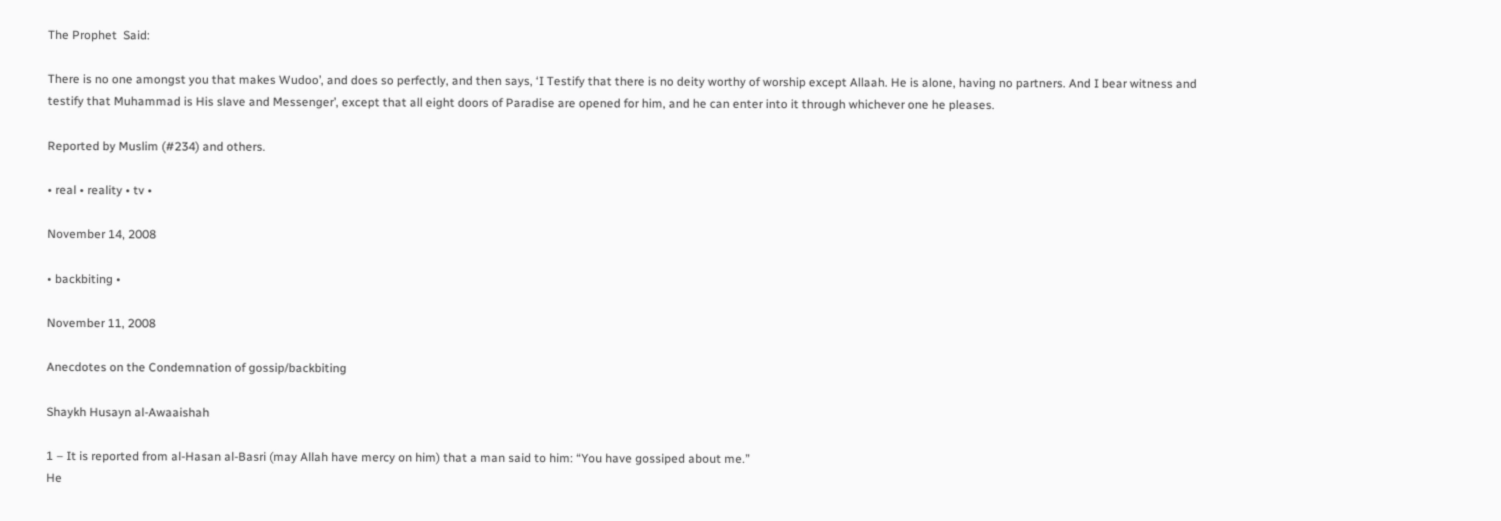The Prophet  Said:

There is no one amongst you that makes Wudoo’, and does so perfectly, and then says, ‘I Testify that there is no deity worthy of worship except Allaah. He is alone, having no partners. And I bear witness and testify that Muhammad is His slave and Messenger’, except that all eight doors of Paradise are opened for him, and he can enter into it through whichever one he pleases.

Reported by Muslim (#234) and others.

• real • reality • tv •

November 14, 2008

• backbiting •

November 11, 2008

Anecdotes on the Condemnation of gossip/backbiting

Shaykh Husayn al-Awaaishah

1 – It is reported from al-Hasan al-Basri (may Allah have mercy on him) that a man said to him: “You have gossiped about me.”
He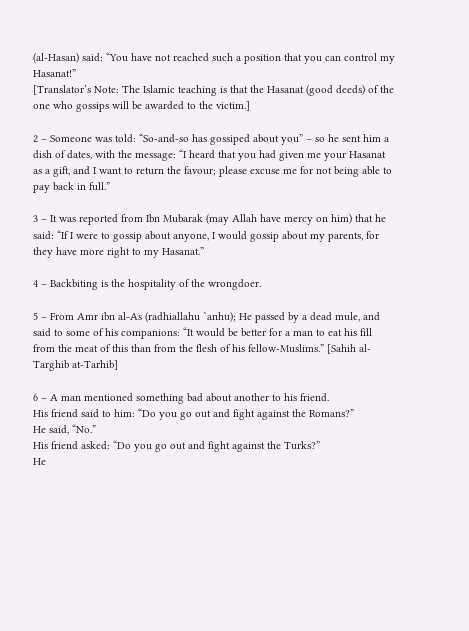(al-Hasan) said: “You have not reached such a position that you can control my Hasanat!”
[Translator’s Note: The Islamic teaching is that the Hasanat (good deeds) of the one who gossips will be awarded to the victim.]

2 – Someone was told: “So-and-so has gossiped about you” – so he sent him a dish of dates, with the message: “I heard that you had given me your Hasanat as a gift, and I want to return the favour; please excuse me for not being able to pay back in full.”

3 – It was reported from Ibn Mubarak (may Allah have mercy on him) that he said: “If I were to gossip about anyone, I would gossip about my parents, for they have more right to my Hasanat.”

4 – Backbiting is the hospitality of the wrongdoer.

5 – From Amr ibn al-As (radhiallahu `anhu); He passed by a dead mule, and said to some of his companions: “It would be better for a man to eat his fill from the meat of this than from the flesh of his fellow-Muslims.” [Sahih al-Targhib at-Tarhib]

6 – A man mentioned something bad about another to his friend.
His friend said to him: “Do you go out and fight against the Romans?”
He said, “No.”
His friend asked: “Do you go out and fight against the Turks?”
He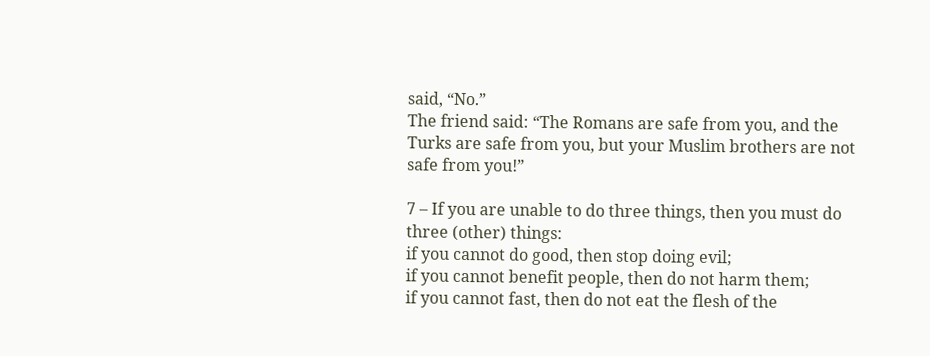said, “No.”
The friend said: “The Romans are safe from you, and the Turks are safe from you, but your Muslim brothers are not safe from you!”

7 – If you are unable to do three things, then you must do three (other) things:
if you cannot do good, then stop doing evil;
if you cannot benefit people, then do not harm them;
if you cannot fast, then do not eat the flesh of the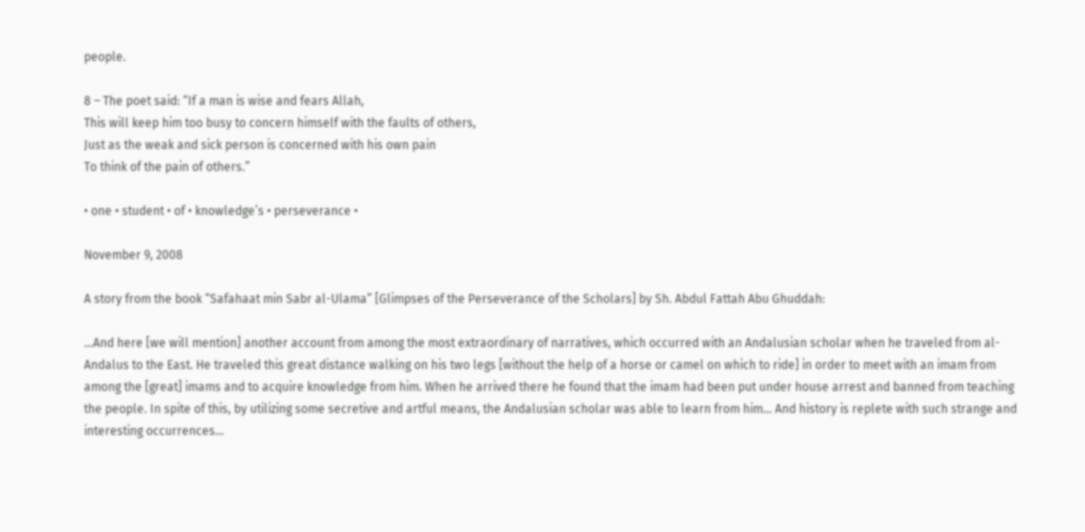people.

8 – The poet said: “If a man is wise and fears Allah,
This will keep him too busy to concern himself with the faults of others,
Just as the weak and sick person is concerned with his own pain
To think of the pain of others.”

• one • student • of • knowledge’s • perseverance •

November 9, 2008

A story from the book “Safahaat min Sabr al-Ulama” [Glimpses of the Perseverance of the Scholars] by Sh. Abdul Fattah Abu Ghuddah:

…And here [we will mention] another account from among the most extraordinary of narratives, which occurred with an Andalusian scholar when he traveled from al-Andalus to the East. He traveled this great distance walking on his two legs [without the help of a horse or camel on which to ride] in order to meet with an imam from among the [great] imams and to acquire knowledge from him. When he arrived there he found that the imam had been put under house arrest and banned from teaching the people. In spite of this, by utilizing some secretive and artful means, the Andalusian scholar was able to learn from him… And history is replete with such strange and interesting occurrences…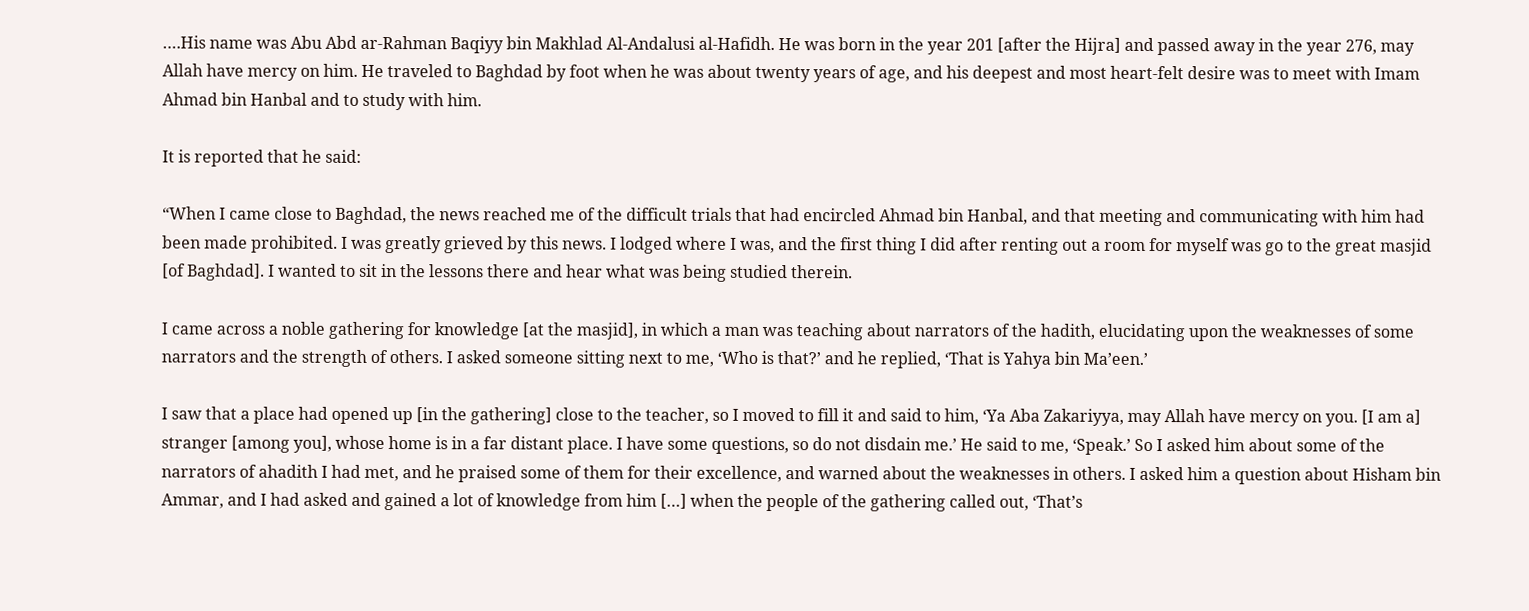….His name was Abu Abd ar-Rahman Baqiyy bin Makhlad Al-Andalusi al-Hafidh. He was born in the year 201 [after the Hijra] and passed away in the year 276, may Allah have mercy on him. He traveled to Baghdad by foot when he was about twenty years of age, and his deepest and most heart-felt desire was to meet with Imam Ahmad bin Hanbal and to study with him.

It is reported that he said:

“When I came close to Baghdad, the news reached me of the difficult trials that had encircled Ahmad bin Hanbal, and that meeting and communicating with him had been made prohibited. I was greatly grieved by this news. I lodged where I was, and the first thing I did after renting out a room for myself was go to the great masjid [of Baghdad]. I wanted to sit in the lessons there and hear what was being studied therein.

I came across a noble gathering for knowledge [at the masjid], in which a man was teaching about narrators of the hadith, elucidating upon the weaknesses of some narrators and the strength of others. I asked someone sitting next to me, ‘Who is that?’ and he replied, ‘That is Yahya bin Ma’een.’

I saw that a place had opened up [in the gathering] close to the teacher, so I moved to fill it and said to him, ‘Ya Aba Zakariyya, may Allah have mercy on you. [I am a] stranger [among you], whose home is in a far distant place. I have some questions, so do not disdain me.’ He said to me, ‘Speak.’ So I asked him about some of the narrators of ahadith I had met, and he praised some of them for their excellence, and warned about the weaknesses in others. I asked him a question about Hisham bin Ammar, and I had asked and gained a lot of knowledge from him […] when the people of the gathering called out, ‘That’s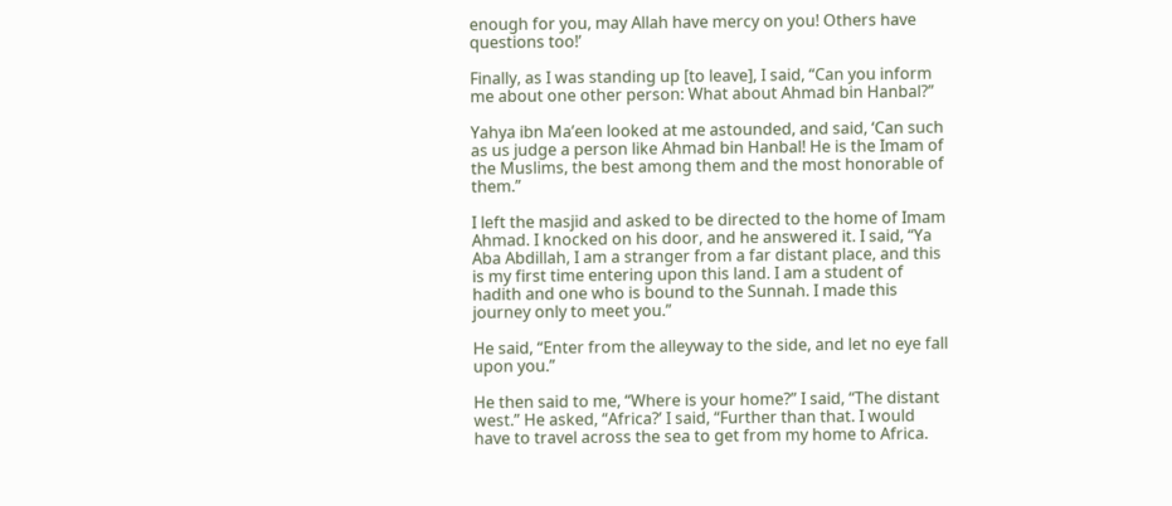enough for you, may Allah have mercy on you! Others have questions too!’

Finally, as I was standing up [to leave], I said, “Can you inform me about one other person: What about Ahmad bin Hanbal?”

Yahya ibn Ma’een looked at me astounded, and said, ‘Can such as us judge a person like Ahmad bin Hanbal! He is the Imam of the Muslims, the best among them and the most honorable of them.”

I left the masjid and asked to be directed to the home of Imam Ahmad. I knocked on his door, and he answered it. I said, “Ya Aba Abdillah, I am a stranger from a far distant place, and this is my first time entering upon this land. I am a student of hadith and one who is bound to the Sunnah. I made this journey only to meet you.”

He said, “Enter from the alleyway to the side, and let no eye fall upon you.”

He then said to me, “Where is your home?” I said, “The distant west.” He asked, “Africa?’ I said, “Further than that. I would have to travel across the sea to get from my home to Africa.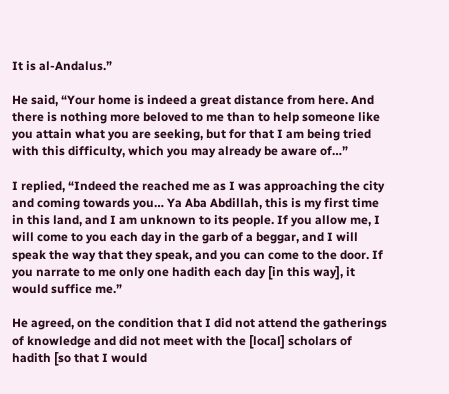It is al-Andalus.”

He said, “Your home is indeed a great distance from here. And there is nothing more beloved to me than to help someone like you attain what you are seeking, but for that I am being tried with this difficulty, which you may already be aware of…”

I replied, “Indeed the reached me as I was approaching the city and coming towards you… Ya Aba Abdillah, this is my first time in this land, and I am unknown to its people. If you allow me, I will come to you each day in the garb of a beggar, and I will speak the way that they speak, and you can come to the door. If you narrate to me only one hadith each day [in this way], it would suffice me.”

He agreed, on the condition that I did not attend the gatherings of knowledge and did not meet with the [local] scholars of hadith [so that I would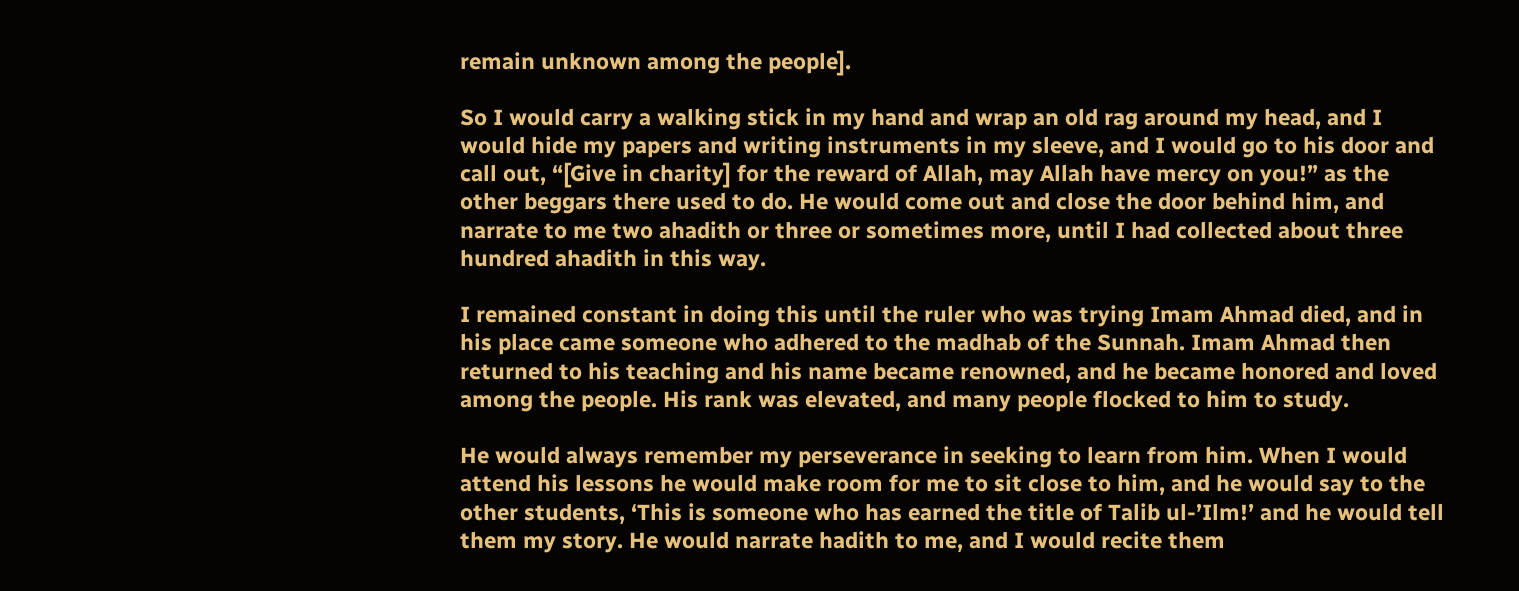remain unknown among the people].

So I would carry a walking stick in my hand and wrap an old rag around my head, and I would hide my papers and writing instruments in my sleeve, and I would go to his door and call out, “[Give in charity] for the reward of Allah, may Allah have mercy on you!” as the other beggars there used to do. He would come out and close the door behind him, and narrate to me two ahadith or three or sometimes more, until I had collected about three hundred ahadith in this way.

I remained constant in doing this until the ruler who was trying Imam Ahmad died, and in his place came someone who adhered to the madhab of the Sunnah. Imam Ahmad then returned to his teaching and his name became renowned, and he became honored and loved among the people. His rank was elevated, and many people flocked to him to study.

He would always remember my perseverance in seeking to learn from him. When I would attend his lessons he would make room for me to sit close to him, and he would say to the other students, ‘This is someone who has earned the title of Talib ul-’Ilm!’ and he would tell them my story. He would narrate hadith to me, and I would recite them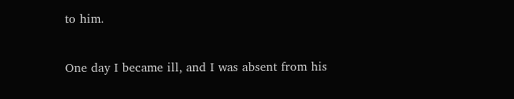to him.

One day I became ill, and I was absent from his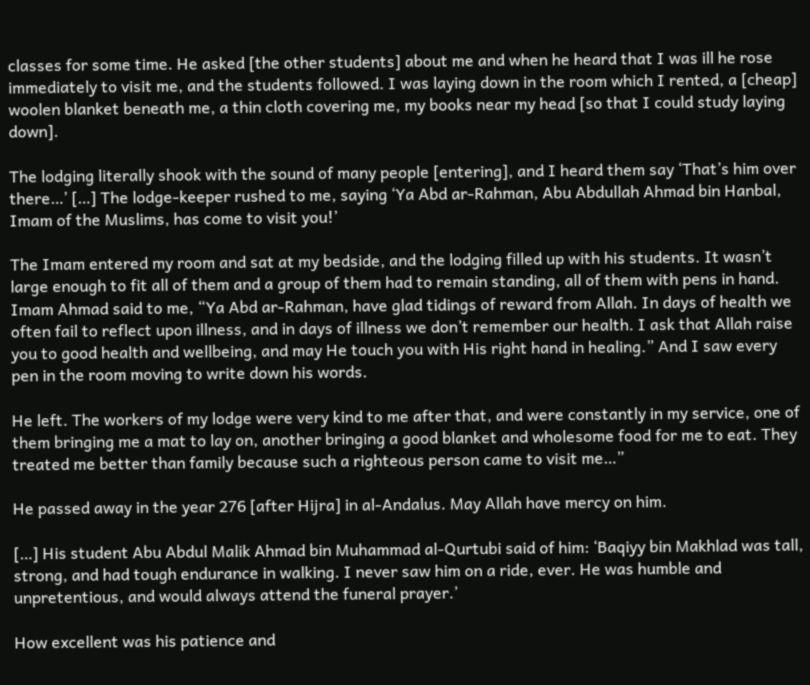classes for some time. He asked [the other students] about me and when he heard that I was ill he rose immediately to visit me, and the students followed. I was laying down in the room which I rented, a [cheap] woolen blanket beneath me, a thin cloth covering me, my books near my head [so that I could study laying down].

The lodging literally shook with the sound of many people [entering], and I heard them say ‘That’s him over there…’ […] The lodge-keeper rushed to me, saying ‘Ya Abd ar-Rahman, Abu Abdullah Ahmad bin Hanbal, Imam of the Muslims, has come to visit you!’

The Imam entered my room and sat at my bedside, and the lodging filled up with his students. It wasn’t large enough to fit all of them and a group of them had to remain standing, all of them with pens in hand. Imam Ahmad said to me, “Ya Abd ar-Rahman, have glad tidings of reward from Allah. In days of health we often fail to reflect upon illness, and in days of illness we don’t remember our health. I ask that Allah raise you to good health and wellbeing, and may He touch you with His right hand in healing.” And I saw every pen in the room moving to write down his words.

He left. The workers of my lodge were very kind to me after that, and were constantly in my service, one of them bringing me a mat to lay on, another bringing a good blanket and wholesome food for me to eat. They treated me better than family because such a righteous person came to visit me…”

He passed away in the year 276 [after Hijra] in al-Andalus. May Allah have mercy on him.

[…] His student Abu Abdul Malik Ahmad bin Muhammad al-Qurtubi said of him: ‘Baqiyy bin Makhlad was tall, strong, and had tough endurance in walking. I never saw him on a ride, ever. He was humble and unpretentious, and would always attend the funeral prayer.’

How excellent was his patience and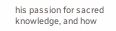his passion for sacred knowledge, and how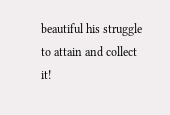beautiful his struggle to attain and collect it!